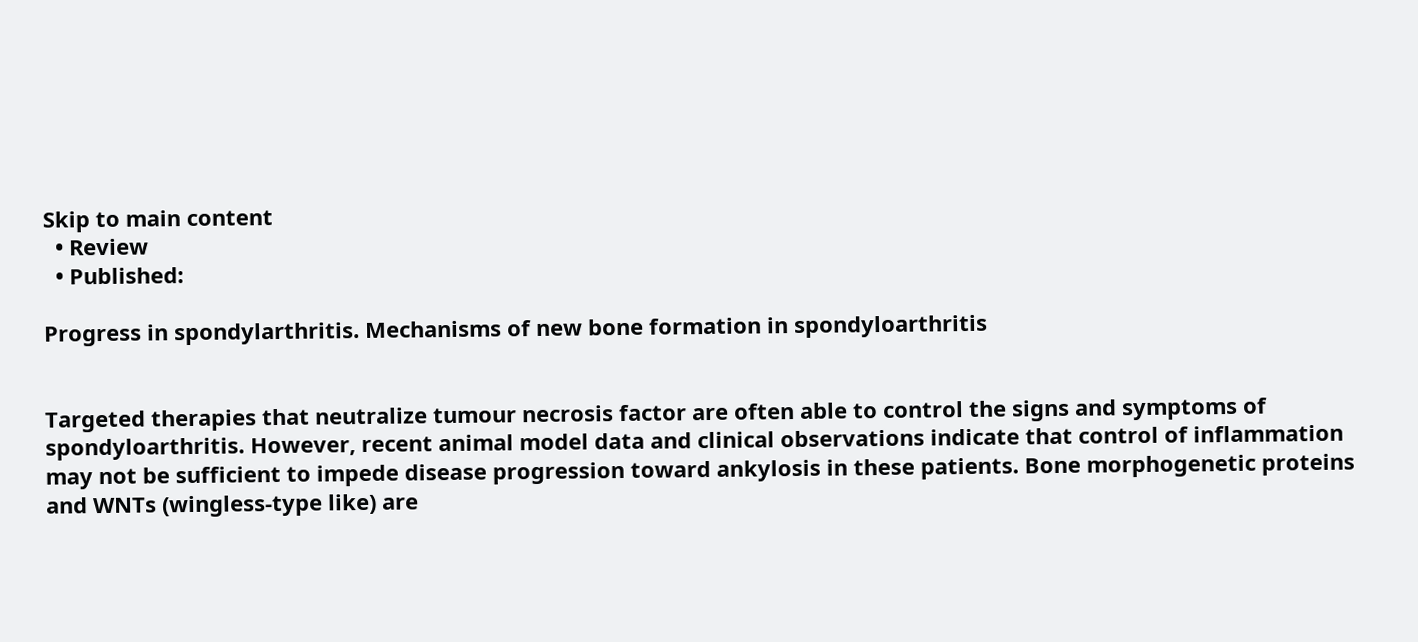Skip to main content
  • Review
  • Published:

Progress in spondylarthritis. Mechanisms of new bone formation in spondyloarthritis


Targeted therapies that neutralize tumour necrosis factor are often able to control the signs and symptoms of spondyloarthritis. However, recent animal model data and clinical observations indicate that control of inflammation may not be sufficient to impede disease progression toward ankylosis in these patients. Bone morphogenetic proteins and WNTs (wingless-type like) are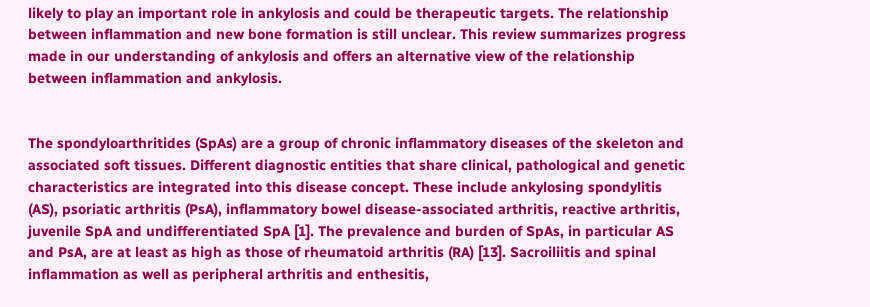likely to play an important role in ankylosis and could be therapeutic targets. The relationship between inflammation and new bone formation is still unclear. This review summarizes progress made in our understanding of ankylosis and offers an alternative view of the relationship between inflammation and ankylosis.


The spondyloarthritides (SpAs) are a group of chronic inflammatory diseases of the skeleton and associated soft tissues. Different diagnostic entities that share clinical, pathological and genetic characteristics are integrated into this disease concept. These include ankylosing spondylitis (AS), psoriatic arthritis (PsA), inflammatory bowel disease-associated arthritis, reactive arthritis, juvenile SpA and undifferentiated SpA [1]. The prevalence and burden of SpAs, in particular AS and PsA, are at least as high as those of rheumatoid arthritis (RA) [13]. Sacroiliitis and spinal inflammation as well as peripheral arthritis and enthesitis,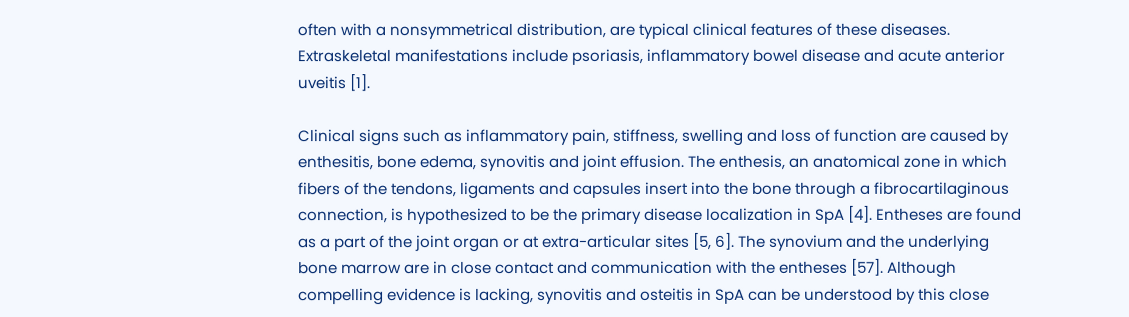often with a nonsymmetrical distribution, are typical clinical features of these diseases. Extraskeletal manifestations include psoriasis, inflammatory bowel disease and acute anterior uveitis [1].

Clinical signs such as inflammatory pain, stiffness, swelling and loss of function are caused by enthesitis, bone edema, synovitis and joint effusion. The enthesis, an anatomical zone in which fibers of the tendons, ligaments and capsules insert into the bone through a fibrocartilaginous connection, is hypothesized to be the primary disease localization in SpA [4]. Entheses are found as a part of the joint organ or at extra-articular sites [5, 6]. The synovium and the underlying bone marrow are in close contact and communication with the entheses [57]. Although compelling evidence is lacking, synovitis and osteitis in SpA can be understood by this close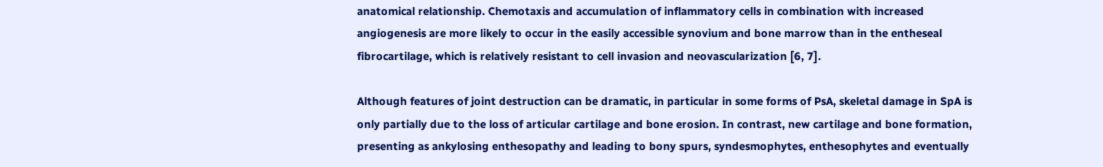anatomical relationship. Chemotaxis and accumulation of inflammatory cells in combination with increased angiogenesis are more likely to occur in the easily accessible synovium and bone marrow than in the entheseal fibrocartilage, which is relatively resistant to cell invasion and neovascularization [6, 7].

Although features of joint destruction can be dramatic, in particular in some forms of PsA, skeletal damage in SpA is only partially due to the loss of articular cartilage and bone erosion. In contrast, new cartilage and bone formation, presenting as ankylosing enthesopathy and leading to bony spurs, syndesmophytes, enthesophytes and eventually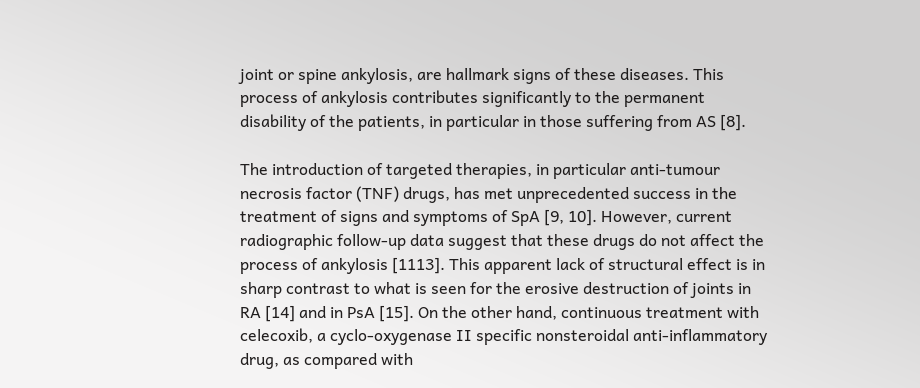joint or spine ankylosis, are hallmark signs of these diseases. This process of ankylosis contributes significantly to the permanent disability of the patients, in particular in those suffering from AS [8].

The introduction of targeted therapies, in particular anti-tumour necrosis factor (TNF) drugs, has met unprecedented success in the treatment of signs and symptoms of SpA [9, 10]. However, current radiographic follow-up data suggest that these drugs do not affect the process of ankylosis [1113]. This apparent lack of structural effect is in sharp contrast to what is seen for the erosive destruction of joints in RA [14] and in PsA [15]. On the other hand, continuous treatment with celecoxib, a cyclo-oxygenase II specific nonsteroidal anti-inflammatory drug, as compared with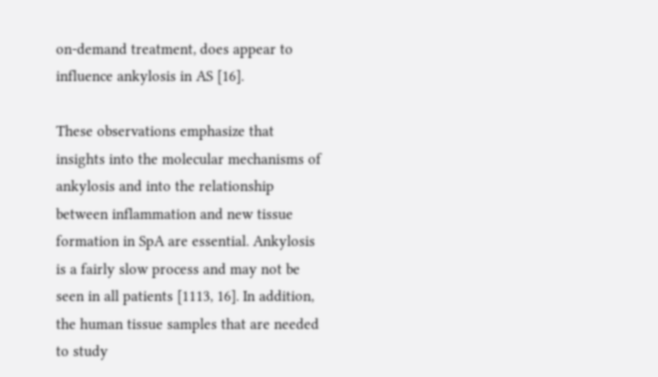on-demand treatment, does appear to influence ankylosis in AS [16].

These observations emphasize that insights into the molecular mechanisms of ankylosis and into the relationship between inflammation and new tissue formation in SpA are essential. Ankylosis is a fairly slow process and may not be seen in all patients [1113, 16]. In addition, the human tissue samples that are needed to study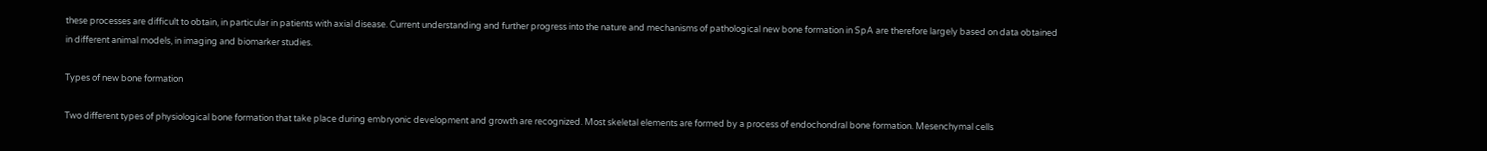these processes are difficult to obtain, in particular in patients with axial disease. Current understanding and further progress into the nature and mechanisms of pathological new bone formation in SpA are therefore largely based on data obtained in different animal models, in imaging and biomarker studies.

Types of new bone formation

Two different types of physiological bone formation that take place during embryonic development and growth are recognized. Most skeletal elements are formed by a process of endochondral bone formation. Mesenchymal cells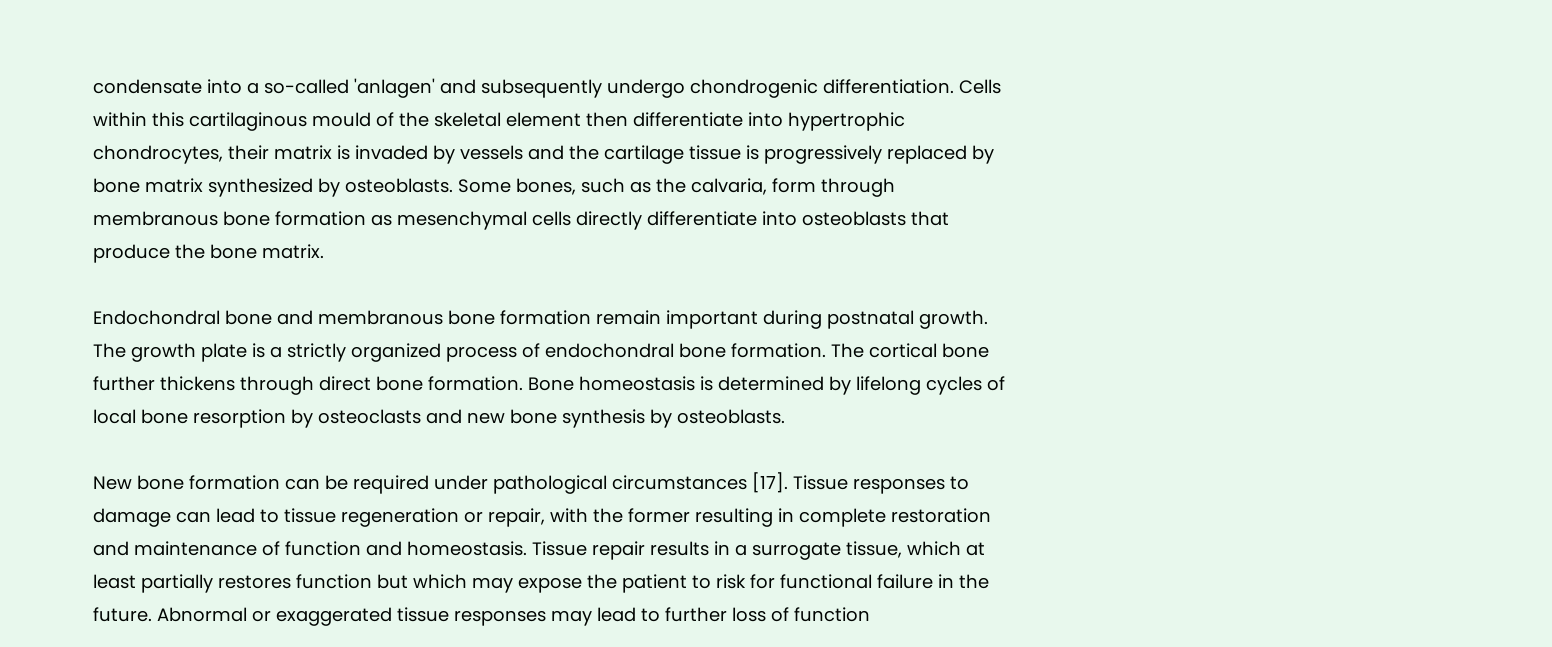condensate into a so-called 'anlagen' and subsequently undergo chondrogenic differentiation. Cells within this cartilaginous mould of the skeletal element then differentiate into hypertrophic chondrocytes, their matrix is invaded by vessels and the cartilage tissue is progressively replaced by bone matrix synthesized by osteoblasts. Some bones, such as the calvaria, form through membranous bone formation as mesenchymal cells directly differentiate into osteoblasts that produce the bone matrix.

Endochondral bone and membranous bone formation remain important during postnatal growth. The growth plate is a strictly organized process of endochondral bone formation. The cortical bone further thickens through direct bone formation. Bone homeostasis is determined by lifelong cycles of local bone resorption by osteoclasts and new bone synthesis by osteoblasts.

New bone formation can be required under pathological circumstances [17]. Tissue responses to damage can lead to tissue regeneration or repair, with the former resulting in complete restoration and maintenance of function and homeostasis. Tissue repair results in a surrogate tissue, which at least partially restores function but which may expose the patient to risk for functional failure in the future. Abnormal or exaggerated tissue responses may lead to further loss of function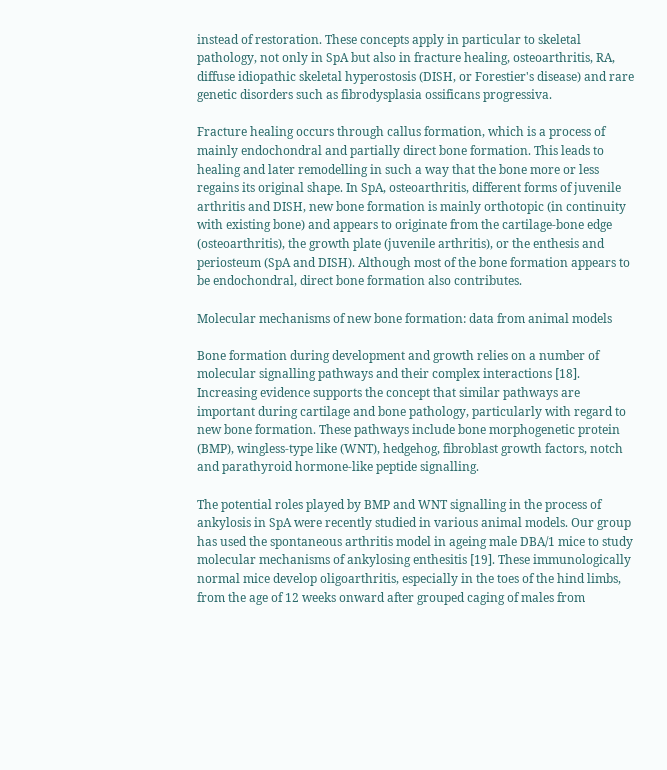instead of restoration. These concepts apply in particular to skeletal pathology, not only in SpA but also in fracture healing, osteoarthritis, RA, diffuse idiopathic skeletal hyperostosis (DISH, or Forestier's disease) and rare genetic disorders such as fibrodysplasia ossificans progressiva.

Fracture healing occurs through callus formation, which is a process of mainly endochondral and partially direct bone formation. This leads to healing and later remodelling in such a way that the bone more or less regains its original shape. In SpA, osteoarthritis, different forms of juvenile arthritis and DISH, new bone formation is mainly orthotopic (in continuity with existing bone) and appears to originate from the cartilage-bone edge (osteoarthritis), the growth plate (juvenile arthritis), or the enthesis and periosteum (SpA and DISH). Although most of the bone formation appears to be endochondral, direct bone formation also contributes.

Molecular mechanisms of new bone formation: data from animal models

Bone formation during development and growth relies on a number of molecular signalling pathways and their complex interactions [18]. Increasing evidence supports the concept that similar pathways are important during cartilage and bone pathology, particularly with regard to new bone formation. These pathways include bone morphogenetic protein (BMP), wingless-type like (WNT), hedgehog, fibroblast growth factors, notch and parathyroid hormone-like peptide signalling.

The potential roles played by BMP and WNT signalling in the process of ankylosis in SpA were recently studied in various animal models. Our group has used the spontaneous arthritis model in ageing male DBA/1 mice to study molecular mechanisms of ankylosing enthesitis [19]. These immunologically normal mice develop oligoarthritis, especially in the toes of the hind limbs, from the age of 12 weeks onward after grouped caging of males from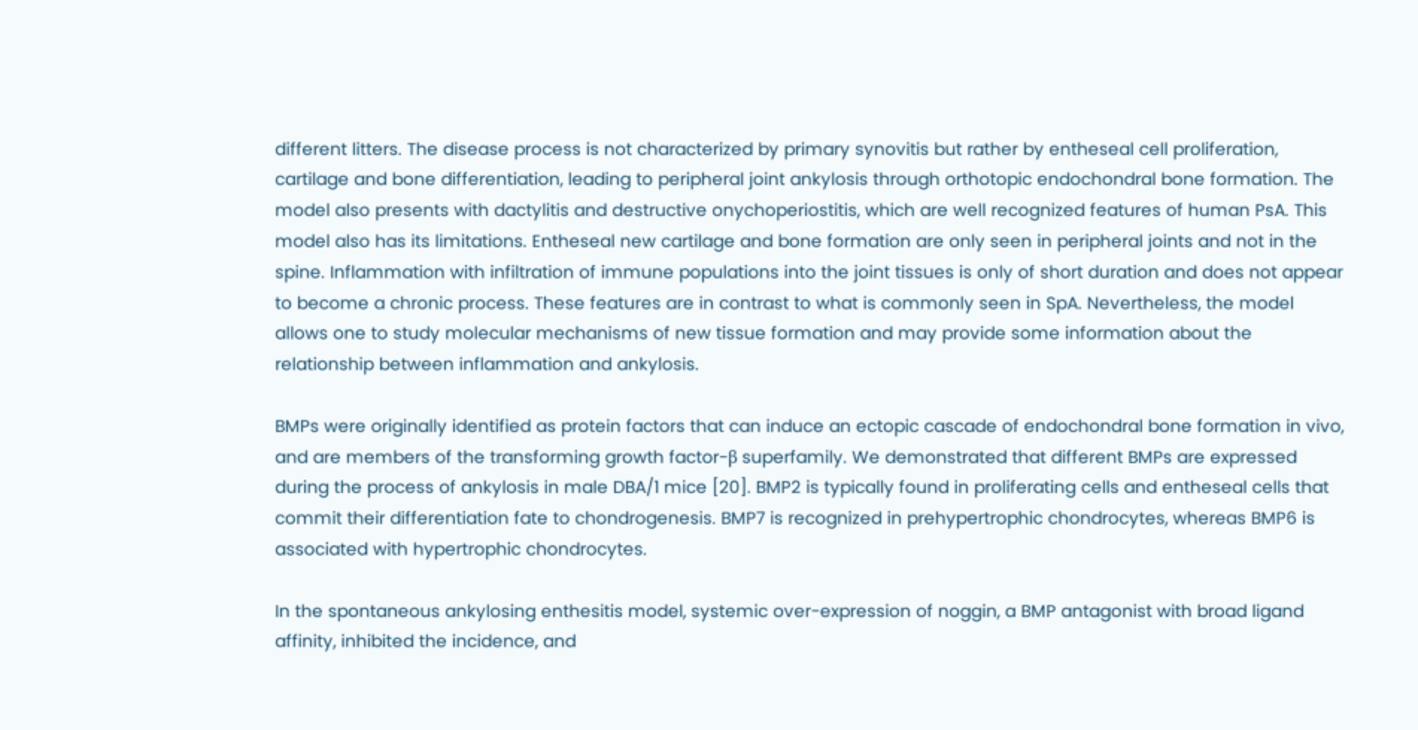different litters. The disease process is not characterized by primary synovitis but rather by entheseal cell proliferation, cartilage and bone differentiation, leading to peripheral joint ankylosis through orthotopic endochondral bone formation. The model also presents with dactylitis and destructive onychoperiostitis, which are well recognized features of human PsA. This model also has its limitations. Entheseal new cartilage and bone formation are only seen in peripheral joints and not in the spine. Inflammation with infiltration of immune populations into the joint tissues is only of short duration and does not appear to become a chronic process. These features are in contrast to what is commonly seen in SpA. Nevertheless, the model allows one to study molecular mechanisms of new tissue formation and may provide some information about the relationship between inflammation and ankylosis.

BMPs were originally identified as protein factors that can induce an ectopic cascade of endochondral bone formation in vivo, and are members of the transforming growth factor-β superfamily. We demonstrated that different BMPs are expressed during the process of ankylosis in male DBA/1 mice [20]. BMP2 is typically found in proliferating cells and entheseal cells that commit their differentiation fate to chondrogenesis. BMP7 is recognized in prehypertrophic chondrocytes, whereas BMP6 is associated with hypertrophic chondrocytes.

In the spontaneous ankylosing enthesitis model, systemic over-expression of noggin, a BMP antagonist with broad ligand affinity, inhibited the incidence, and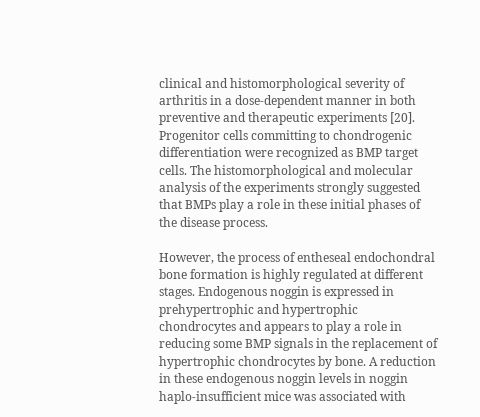clinical and histomorphological severity of arthritis in a dose-dependent manner in both preventive and therapeutic experiments [20]. Progenitor cells committing to chondrogenic differentiation were recognized as BMP target cells. The histomorphological and molecular analysis of the experiments strongly suggested that BMPs play a role in these initial phases of the disease process.

However, the process of entheseal endochondral bone formation is highly regulated at different stages. Endogenous noggin is expressed in prehypertrophic and hypertrophic chondrocytes and appears to play a role in reducing some BMP signals in the replacement of hypertrophic chondrocytes by bone. A reduction in these endogenous noggin levels in noggin haplo-insufficient mice was associated with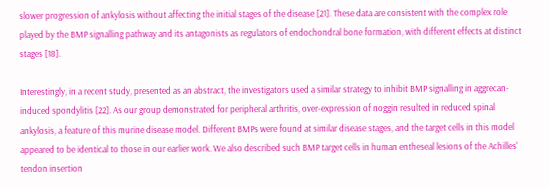slower progression of ankylosis without affecting the initial stages of the disease [21]. These data are consistent with the complex role played by the BMP signalling pathway and its antagonists as regulators of endochondral bone formation, with different effects at distinct stages [18].

Interestingly, in a recent study, presented as an abstract, the investigators used a similar strategy to inhibit BMP signalling in aggrecan-induced spondylitis [22]. As our group demonstrated for peripheral arthritis, over-expression of noggin resulted in reduced spinal ankylosis, a feature of this murine disease model. Different BMPs were found at similar disease stages, and the target cells in this model appeared to be identical to those in our earlier work. We also described such BMP target cells in human entheseal lesions of the Achilles' tendon insertion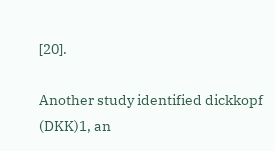[20].

Another study identified dickkopf (DKK)1, an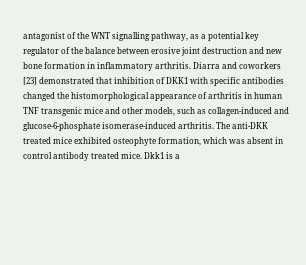antagonist of the WNT signalling pathway, as a potential key regulator of the balance between erosive joint destruction and new bone formation in inflammatory arthritis. Diarra and coworkers [23] demonstrated that inhibition of DKK1 with specific antibodies changed the histomorphological appearance of arthritis in human TNF transgenic mice and other models, such as collagen-induced and glucose-6-phosphate isomerase-induced arthritis. The anti-DKK treated mice exhibited osteophyte formation, which was absent in control antibody treated mice. Dkk1 is a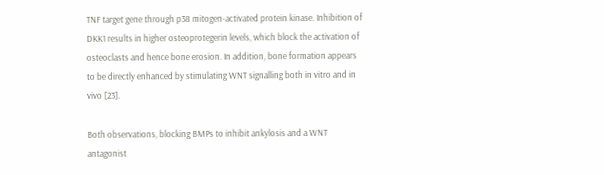TNF target gene through p38 mitogen-activated protein kinase. Inhibition of DKK1 results in higher osteoprotegerin levels, which block the activation of osteoclasts and hence bone erosion. In addition, bone formation appears to be directly enhanced by stimulating WNT signalling both in vitro and in vivo [23].

Both observations, blocking BMPs to inhibit ankylosis and a WNT antagonist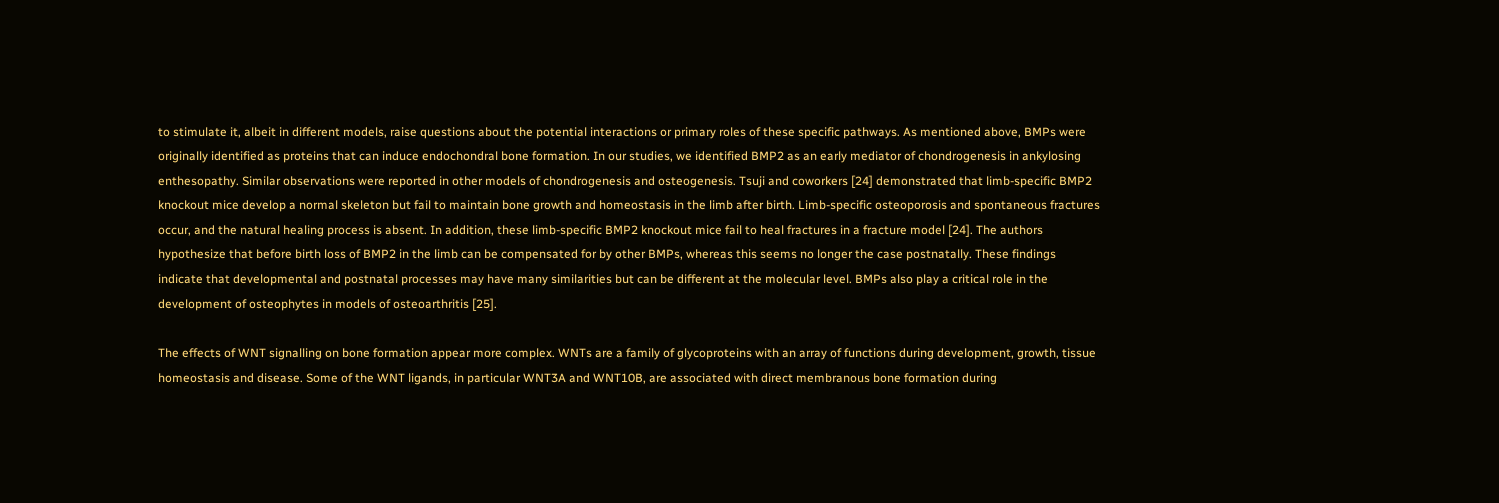to stimulate it, albeit in different models, raise questions about the potential interactions or primary roles of these specific pathways. As mentioned above, BMPs were originally identified as proteins that can induce endochondral bone formation. In our studies, we identified BMP2 as an early mediator of chondrogenesis in ankylosing enthesopathy. Similar observations were reported in other models of chondrogenesis and osteogenesis. Tsuji and coworkers [24] demonstrated that limb-specific BMP2 knockout mice develop a normal skeleton but fail to maintain bone growth and homeostasis in the limb after birth. Limb-specific osteoporosis and spontaneous fractures occur, and the natural healing process is absent. In addition, these limb-specific BMP2 knockout mice fail to heal fractures in a fracture model [24]. The authors hypothesize that before birth loss of BMP2 in the limb can be compensated for by other BMPs, whereas this seems no longer the case postnatally. These findings indicate that developmental and postnatal processes may have many similarities but can be different at the molecular level. BMPs also play a critical role in the development of osteophytes in models of osteoarthritis [25].

The effects of WNT signalling on bone formation appear more complex. WNTs are a family of glycoproteins with an array of functions during development, growth, tissue homeostasis and disease. Some of the WNT ligands, in particular WNT3A and WNT10B, are associated with direct membranous bone formation during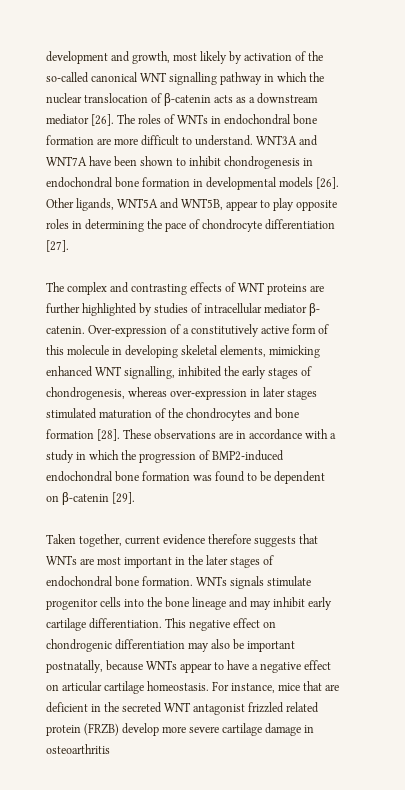development and growth, most likely by activation of the so-called canonical WNT signalling pathway in which the nuclear translocation of β-catenin acts as a downstream mediator [26]. The roles of WNTs in endochondral bone formation are more difficult to understand. WNT3A and WNT7A have been shown to inhibit chondrogenesis in endochondral bone formation in developmental models [26]. Other ligands, WNT5A and WNT5B, appear to play opposite roles in determining the pace of chondrocyte differentiation [27].

The complex and contrasting effects of WNT proteins are further highlighted by studies of intracellular mediator β-catenin. Over-expression of a constitutively active form of this molecule in developing skeletal elements, mimicking enhanced WNT signalling, inhibited the early stages of chondrogenesis, whereas over-expression in later stages stimulated maturation of the chondrocytes and bone formation [28]. These observations are in accordance with a study in which the progression of BMP2-induced endochondral bone formation was found to be dependent on β-catenin [29].

Taken together, current evidence therefore suggests that WNTs are most important in the later stages of endochondral bone formation. WNTs signals stimulate progenitor cells into the bone lineage and may inhibit early cartilage differentiation. This negative effect on chondrogenic differentiation may also be important postnatally, because WNTs appear to have a negative effect on articular cartilage homeostasis. For instance, mice that are deficient in the secreted WNT antagonist frizzled related protein (FRZB) develop more severe cartilage damage in osteoarthritis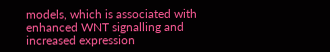models, which is associated with enhanced WNT signalling and increased expression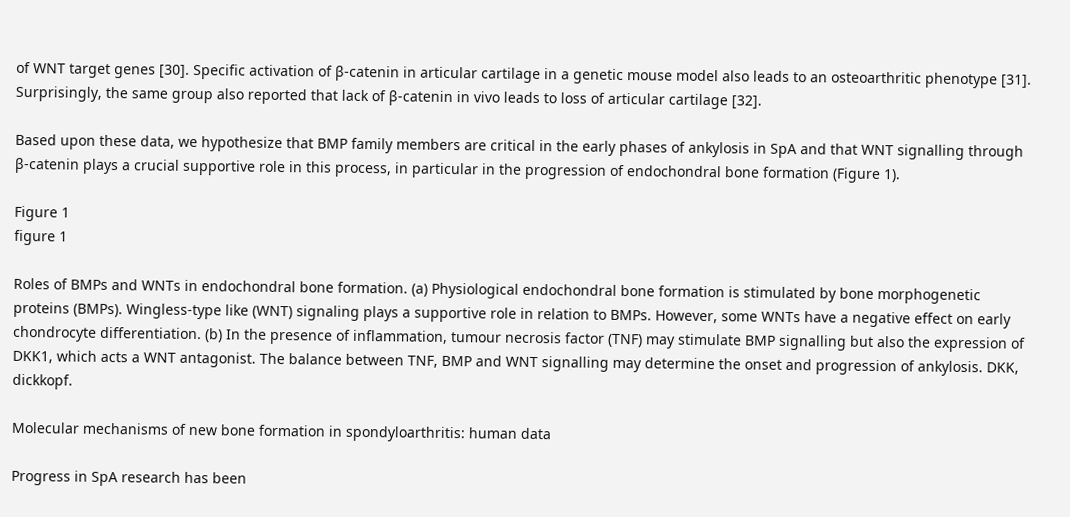of WNT target genes [30]. Specific activation of β-catenin in articular cartilage in a genetic mouse model also leads to an osteoarthritic phenotype [31]. Surprisingly, the same group also reported that lack of β-catenin in vivo leads to loss of articular cartilage [32].

Based upon these data, we hypothesize that BMP family members are critical in the early phases of ankylosis in SpA and that WNT signalling through β-catenin plays a crucial supportive role in this process, in particular in the progression of endochondral bone formation (Figure 1).

Figure 1
figure 1

Roles of BMPs and WNTs in endochondral bone formation. (a) Physiological endochondral bone formation is stimulated by bone morphogenetic proteins (BMPs). Wingless-type like (WNT) signaling plays a supportive role in relation to BMPs. However, some WNTs have a negative effect on early chondrocyte differentiation. (b) In the presence of inflammation, tumour necrosis factor (TNF) may stimulate BMP signalling but also the expression of DKK1, which acts a WNT antagonist. The balance between TNF, BMP and WNT signalling may determine the onset and progression of ankylosis. DKK, dickkopf.

Molecular mechanisms of new bone formation in spondyloarthritis: human data

Progress in SpA research has been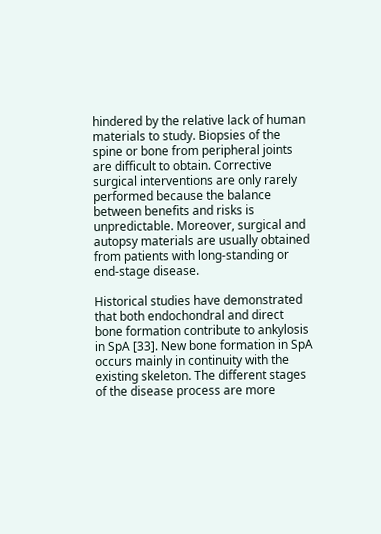hindered by the relative lack of human materials to study. Biopsies of the spine or bone from peripheral joints are difficult to obtain. Corrective surgical interventions are only rarely performed because the balance between benefits and risks is unpredictable. Moreover, surgical and autopsy materials are usually obtained from patients with long-standing or end-stage disease.

Historical studies have demonstrated that both endochondral and direct bone formation contribute to ankylosis in SpA [33]. New bone formation in SpA occurs mainly in continuity with the existing skeleton. The different stages of the disease process are more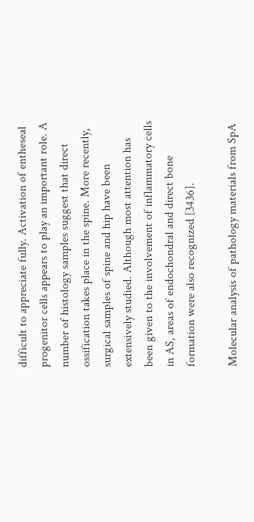difficult to appreciate fully. Activation of entheseal progenitor cells appears to play an important role. A number of histology samples suggest that direct ossification takes place in the spine. More recently, surgical samples of spine and hip have been extensively studied. Although most attention has been given to the involvement of inflammatory cells in AS, areas of endochondral and direct bone formation were also recognized [3436].

Molecular analysis of pathology materials from SpA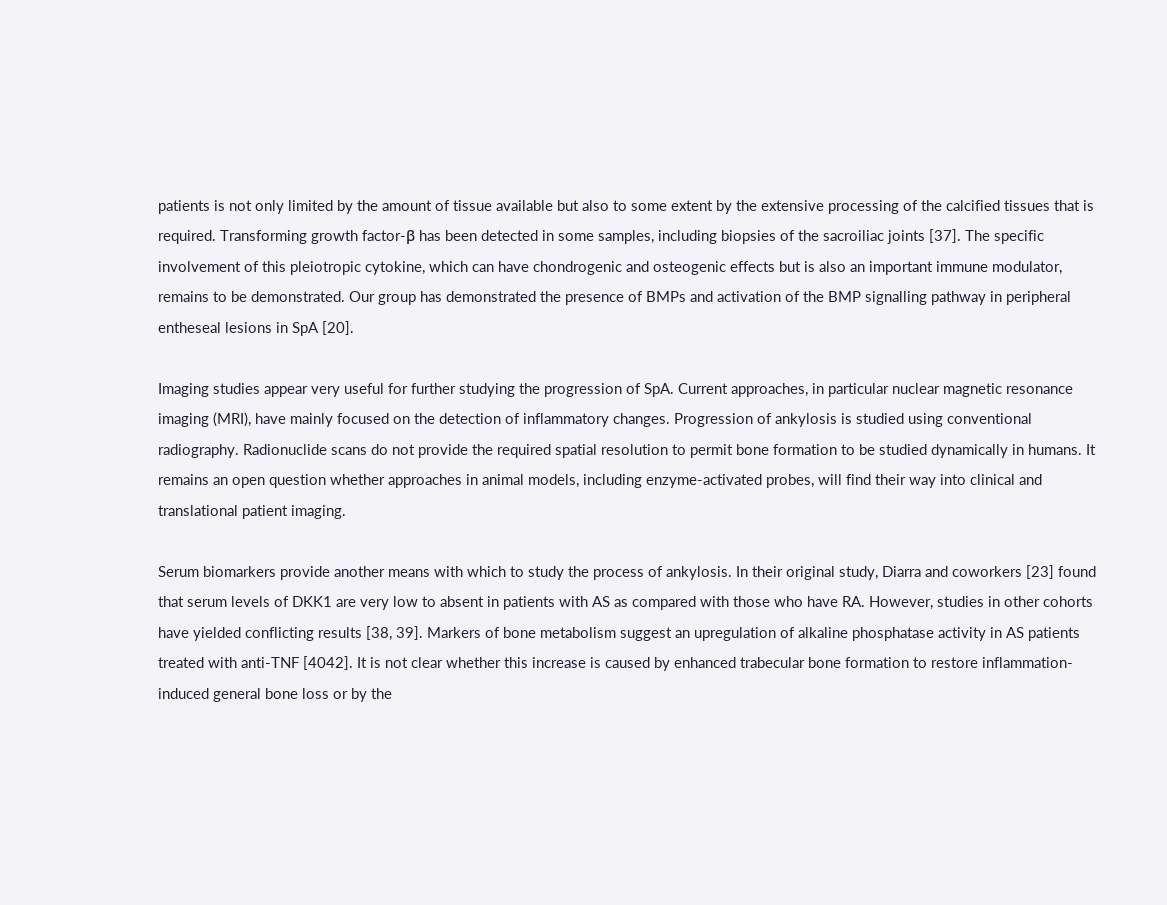patients is not only limited by the amount of tissue available but also to some extent by the extensive processing of the calcified tissues that is required. Transforming growth factor-β has been detected in some samples, including biopsies of the sacroiliac joints [37]. The specific involvement of this pleiotropic cytokine, which can have chondrogenic and osteogenic effects but is also an important immune modulator, remains to be demonstrated. Our group has demonstrated the presence of BMPs and activation of the BMP signalling pathway in peripheral entheseal lesions in SpA [20].

Imaging studies appear very useful for further studying the progression of SpA. Current approaches, in particular nuclear magnetic resonance imaging (MRI), have mainly focused on the detection of inflammatory changes. Progression of ankylosis is studied using conventional radiography. Radionuclide scans do not provide the required spatial resolution to permit bone formation to be studied dynamically in humans. It remains an open question whether approaches in animal models, including enzyme-activated probes, will find their way into clinical and translational patient imaging.

Serum biomarkers provide another means with which to study the process of ankylosis. In their original study, Diarra and coworkers [23] found that serum levels of DKK1 are very low to absent in patients with AS as compared with those who have RA. However, studies in other cohorts have yielded conflicting results [38, 39]. Markers of bone metabolism suggest an upregulation of alkaline phosphatase activity in AS patients treated with anti-TNF [4042]. It is not clear whether this increase is caused by enhanced trabecular bone formation to restore inflammation-induced general bone loss or by the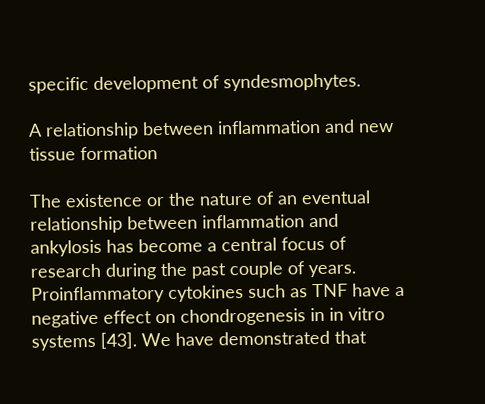specific development of syndesmophytes.

A relationship between inflammation and new tissue formation

The existence or the nature of an eventual relationship between inflammation and ankylosis has become a central focus of research during the past couple of years. Proinflammatory cytokines such as TNF have a negative effect on chondrogenesis in in vitro systems [43]. We have demonstrated that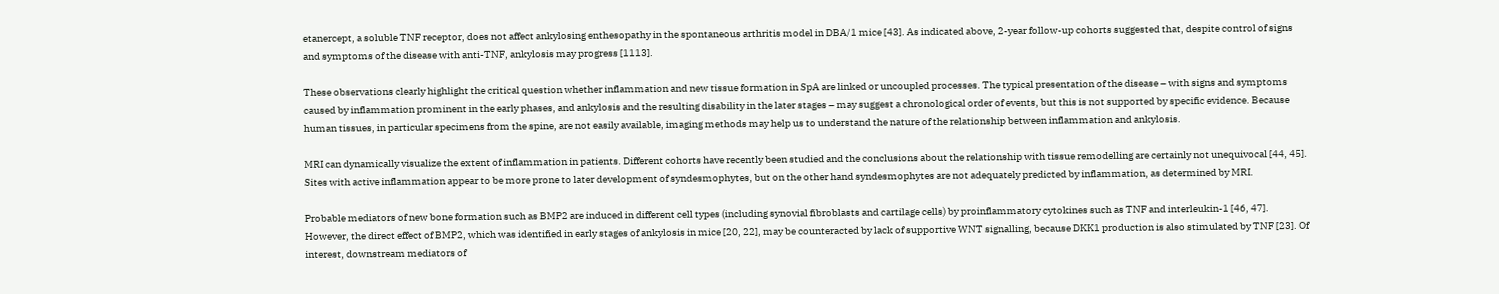etanercept, a soluble TNF receptor, does not affect ankylosing enthesopathy in the spontaneous arthritis model in DBA/1 mice [43]. As indicated above, 2-year follow-up cohorts suggested that, despite control of signs and symptoms of the disease with anti-TNF, ankylosis may progress [1113].

These observations clearly highlight the critical question whether inflammation and new tissue formation in SpA are linked or uncoupled processes. The typical presentation of the disease – with signs and symptoms caused by inflammation prominent in the early phases, and ankylosis and the resulting disability in the later stages – may suggest a chronological order of events, but this is not supported by specific evidence. Because human tissues, in particular specimens from the spine, are not easily available, imaging methods may help us to understand the nature of the relationship between inflammation and ankylosis.

MRI can dynamically visualize the extent of inflammation in patients. Different cohorts have recently been studied and the conclusions about the relationship with tissue remodelling are certainly not unequivocal [44, 45]. Sites with active inflammation appear to be more prone to later development of syndesmophytes, but on the other hand syndesmophytes are not adequately predicted by inflammation, as determined by MRI.

Probable mediators of new bone formation such as BMP2 are induced in different cell types (including synovial fibroblasts and cartilage cells) by proinflammatory cytokines such as TNF and interleukin-1 [46, 47]. However, the direct effect of BMP2, which was identified in early stages of ankylosis in mice [20, 22], may be counteracted by lack of supportive WNT signalling, because DKK1 production is also stimulated by TNF [23]. Of interest, downstream mediators of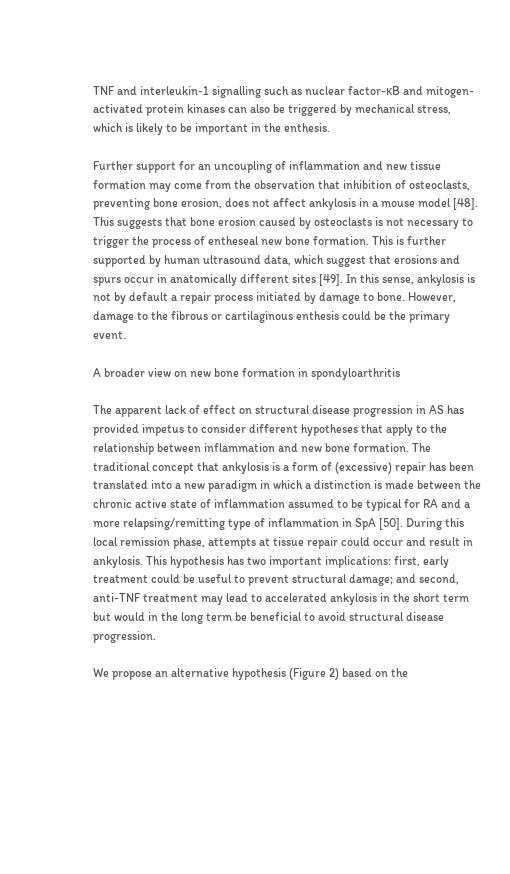TNF and interleukin-1 signalling such as nuclear factor-κB and mitogen-activated protein kinases can also be triggered by mechanical stress, which is likely to be important in the enthesis.

Further support for an uncoupling of inflammation and new tissue formation may come from the observation that inhibition of osteoclasts, preventing bone erosion, does not affect ankylosis in a mouse model [48]. This suggests that bone erosion caused by osteoclasts is not necessary to trigger the process of entheseal new bone formation. This is further supported by human ultrasound data, which suggest that erosions and spurs occur in anatomically different sites [49]. In this sense, ankylosis is not by default a repair process initiated by damage to bone. However, damage to the fibrous or cartilaginous enthesis could be the primary event.

A broader view on new bone formation in spondyloarthritis

The apparent lack of effect on structural disease progression in AS has provided impetus to consider different hypotheses that apply to the relationship between inflammation and new bone formation. The traditional concept that ankylosis is a form of (excessive) repair has been translated into a new paradigm in which a distinction is made between the chronic active state of inflammation assumed to be typical for RA and a more relapsing/remitting type of inflammation in SpA [50]. During this local remission phase, attempts at tissue repair could occur and result in ankylosis. This hypothesis has two important implications: first, early treatment could be useful to prevent structural damage; and second, anti-TNF treatment may lead to accelerated ankylosis in the short term but would in the long term be beneficial to avoid structural disease progression.

We propose an alternative hypothesis (Figure 2) based on the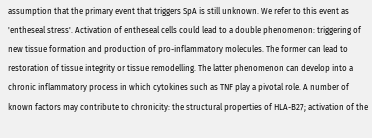assumption that the primary event that triggers SpA is still unknown. We refer to this event as 'entheseal stress'. Activation of entheseal cells could lead to a double phenomenon: triggering of new tissue formation and production of pro-inflammatory molecules. The former can lead to restoration of tissue integrity or tissue remodelling. The latter phenomenon can develop into a chronic inflammatory process in which cytokines such as TNF play a pivotal role. A number of known factors may contribute to chronicity: the structural properties of HLA-B27; activation of the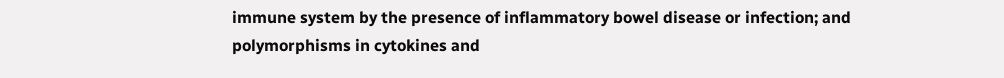immune system by the presence of inflammatory bowel disease or infection; and polymorphisms in cytokines and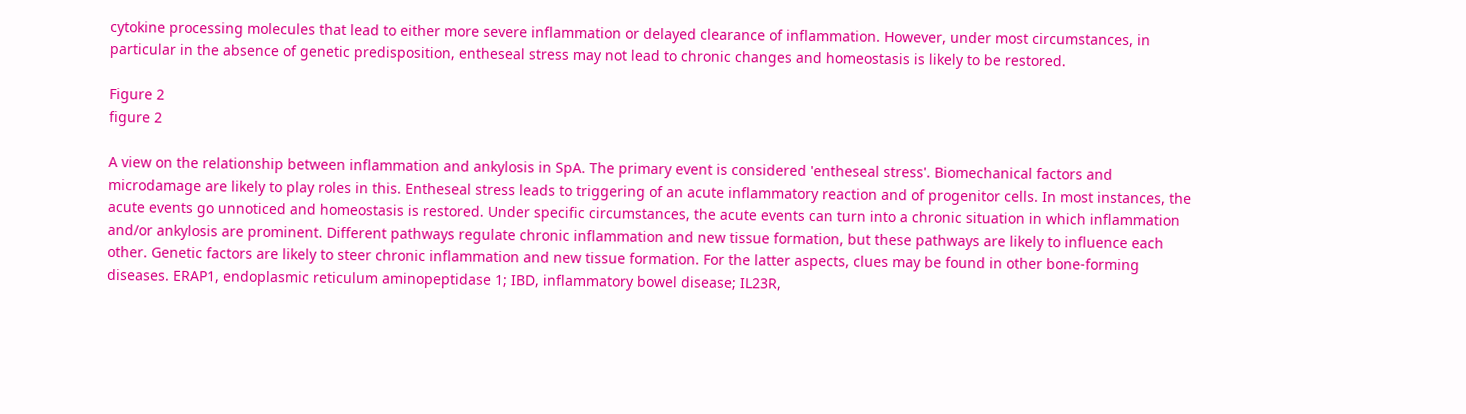cytokine processing molecules that lead to either more severe inflammation or delayed clearance of inflammation. However, under most circumstances, in particular in the absence of genetic predisposition, entheseal stress may not lead to chronic changes and homeostasis is likely to be restored.

Figure 2
figure 2

A view on the relationship between inflammation and ankylosis in SpA. The primary event is considered 'entheseal stress'. Biomechanical factors and microdamage are likely to play roles in this. Entheseal stress leads to triggering of an acute inflammatory reaction and of progenitor cells. In most instances, the acute events go unnoticed and homeostasis is restored. Under specific circumstances, the acute events can turn into a chronic situation in which inflammation and/or ankylosis are prominent. Different pathways regulate chronic inflammation and new tissue formation, but these pathways are likely to influence each other. Genetic factors are likely to steer chronic inflammation and new tissue formation. For the latter aspects, clues may be found in other bone-forming diseases. ERAP1, endoplasmic reticulum aminopeptidase 1; IBD, inflammatory bowel disease; IL23R,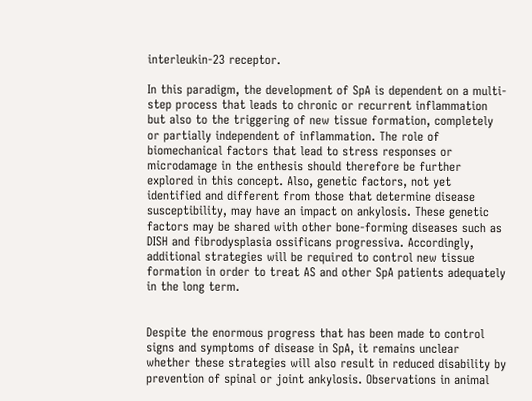interleukin-23 receptor.

In this paradigm, the development of SpA is dependent on a multi-step process that leads to chronic or recurrent inflammation but also to the triggering of new tissue formation, completely or partially independent of inflammation. The role of biomechanical factors that lead to stress responses or microdamage in the enthesis should therefore be further explored in this concept. Also, genetic factors, not yet identified and different from those that determine disease susceptibility, may have an impact on ankylosis. These genetic factors may be shared with other bone-forming diseases such as DISH and fibrodysplasia ossificans progressiva. Accordingly, additional strategies will be required to control new tissue formation in order to treat AS and other SpA patients adequately in the long term.


Despite the enormous progress that has been made to control signs and symptoms of disease in SpA, it remains unclear whether these strategies will also result in reduced disability by prevention of spinal or joint ankylosis. Observations in animal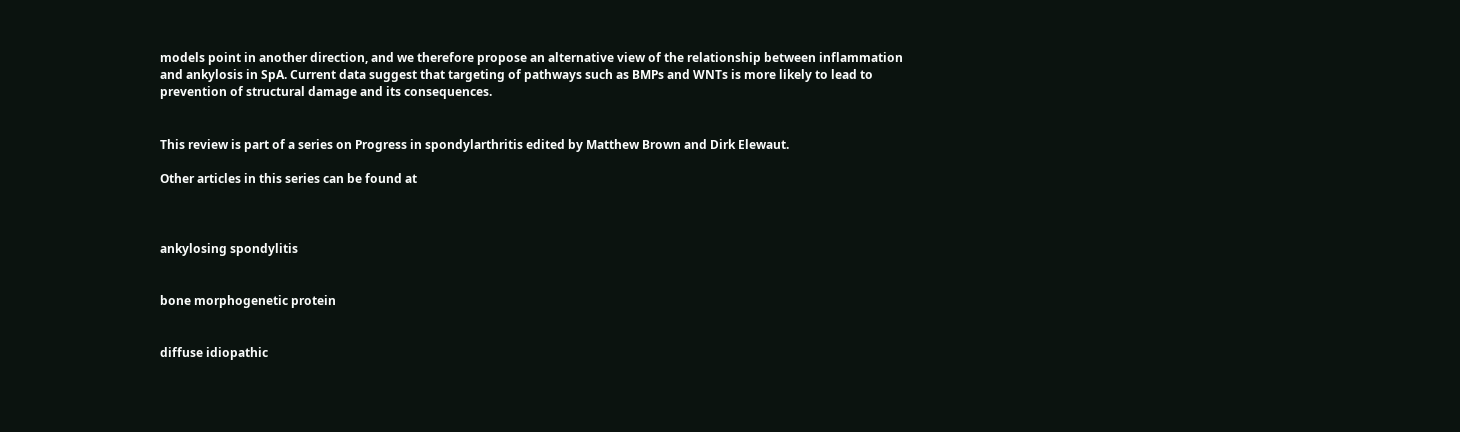models point in another direction, and we therefore propose an alternative view of the relationship between inflammation and ankylosis in SpA. Current data suggest that targeting of pathways such as BMPs and WNTs is more likely to lead to prevention of structural damage and its consequences.


This review is part of a series on Progress in spondylarthritis edited by Matthew Brown and Dirk Elewaut.

Other articles in this series can be found at



ankylosing spondylitis


bone morphogenetic protein


diffuse idiopathic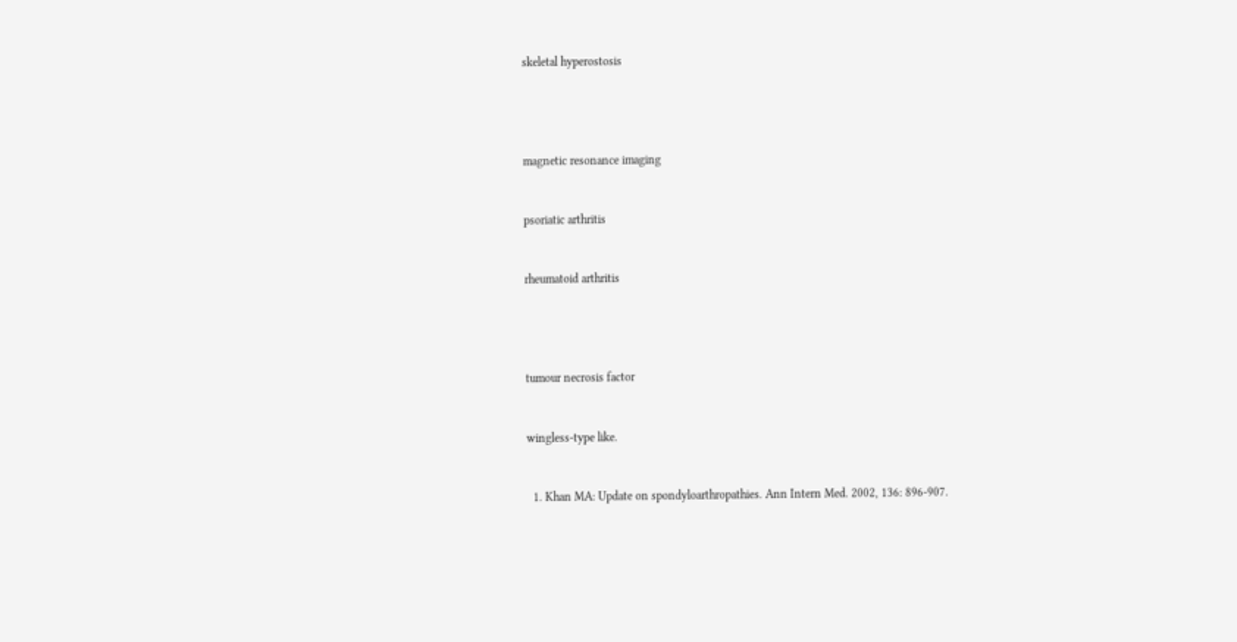skeletal hyperostosis




magnetic resonance imaging


psoriatic arthritis


rheumatoid arthritis




tumour necrosis factor


wingless-type like.


  1. Khan MA: Update on spondyloarthropathies. Ann Intern Med. 2002, 136: 896-907.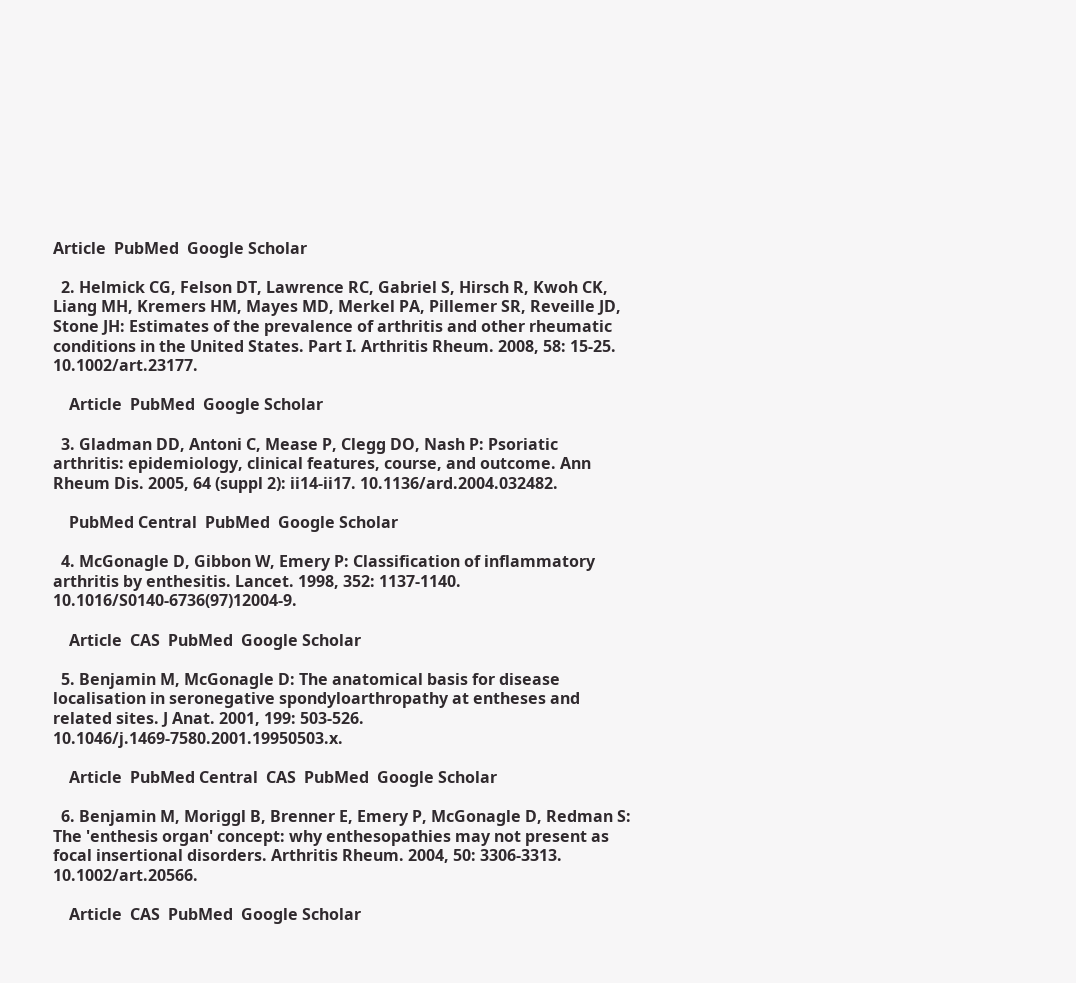Article  PubMed  Google Scholar

  2. Helmick CG, Felson DT, Lawrence RC, Gabriel S, Hirsch R, Kwoh CK, Liang MH, Kremers HM, Mayes MD, Merkel PA, Pillemer SR, Reveille JD, Stone JH: Estimates of the prevalence of arthritis and other rheumatic conditions in the United States. Part I. Arthritis Rheum. 2008, 58: 15-25. 10.1002/art.23177.

    Article  PubMed  Google Scholar

  3. Gladman DD, Antoni C, Mease P, Clegg DO, Nash P: Psoriatic arthritis: epidemiology, clinical features, course, and outcome. Ann Rheum Dis. 2005, 64 (suppl 2): ii14-ii17. 10.1136/ard.2004.032482.

    PubMed Central  PubMed  Google Scholar

  4. McGonagle D, Gibbon W, Emery P: Classification of inflammatory arthritis by enthesitis. Lancet. 1998, 352: 1137-1140. 10.1016/S0140-6736(97)12004-9.

    Article  CAS  PubMed  Google Scholar

  5. Benjamin M, McGonagle D: The anatomical basis for disease localisation in seronegative spondyloarthropathy at entheses and related sites. J Anat. 2001, 199: 503-526. 10.1046/j.1469-7580.2001.19950503.x.

    Article  PubMed Central  CAS  PubMed  Google Scholar

  6. Benjamin M, Moriggl B, Brenner E, Emery P, McGonagle D, Redman S: The 'enthesis organ' concept: why enthesopathies may not present as focal insertional disorders. Arthritis Rheum. 2004, 50: 3306-3313. 10.1002/art.20566.

    Article  CAS  PubMed  Google Scholar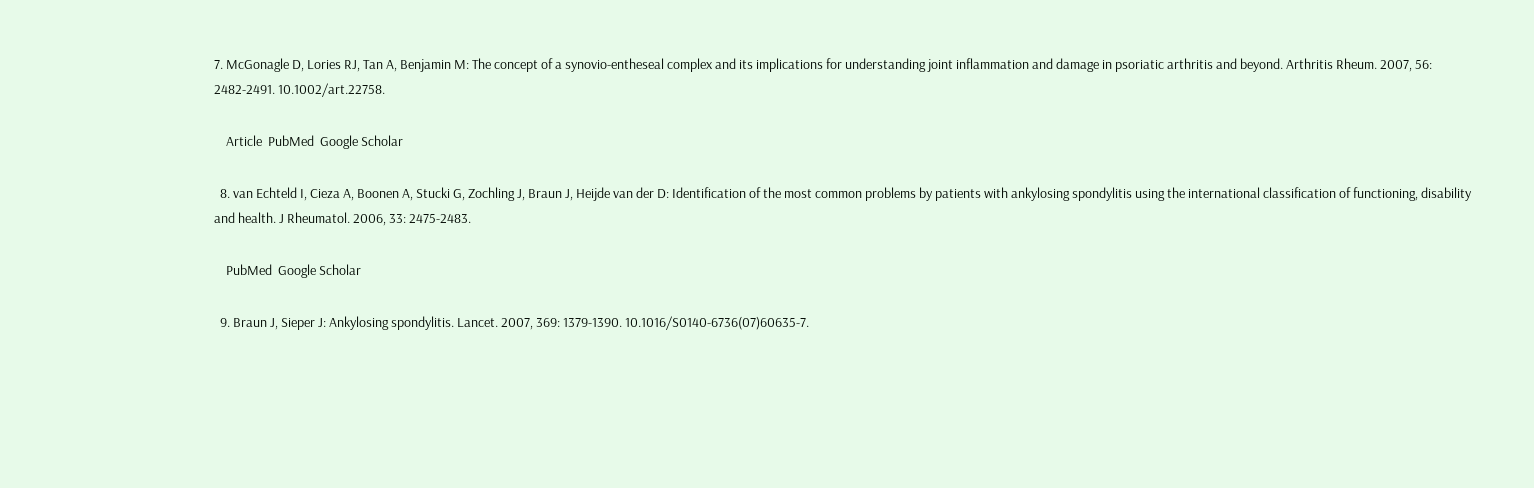7. McGonagle D, Lories RJ, Tan A, Benjamin M: The concept of a synovio-entheseal complex and its implications for understanding joint inflammation and damage in psoriatic arthritis and beyond. Arthritis Rheum. 2007, 56: 2482-2491. 10.1002/art.22758.

    Article  PubMed  Google Scholar

  8. van Echteld I, Cieza A, Boonen A, Stucki G, Zochling J, Braun J, Heijde van der D: Identification of the most common problems by patients with ankylosing spondylitis using the international classification of functioning, disability and health. J Rheumatol. 2006, 33: 2475-2483.

    PubMed  Google Scholar

  9. Braun J, Sieper J: Ankylosing spondylitis. Lancet. 2007, 369: 1379-1390. 10.1016/S0140-6736(07)60635-7.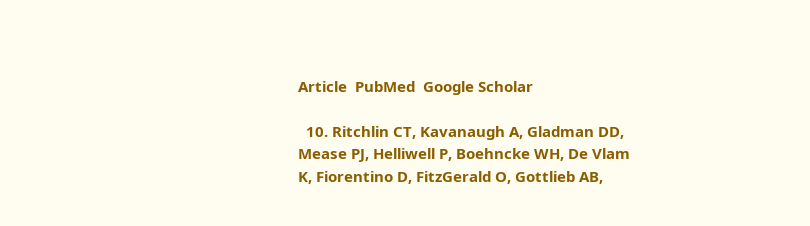Article  PubMed  Google Scholar

  10. Ritchlin CT, Kavanaugh A, Gladman DD, Mease PJ, Helliwell P, Boehncke WH, De Vlam K, Fiorentino D, FitzGerald O, Gottlieb AB,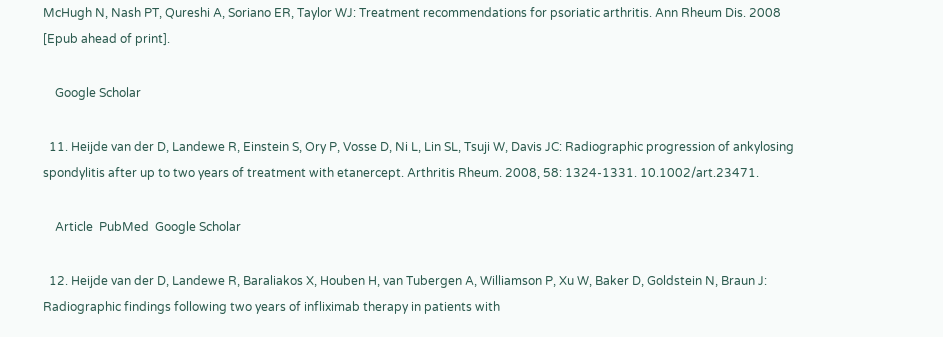McHugh N, Nash PT, Qureshi A, Soriano ER, Taylor WJ: Treatment recommendations for psoriatic arthritis. Ann Rheum Dis. 2008 [Epub ahead of print].

    Google Scholar

  11. Heijde van der D, Landewe R, Einstein S, Ory P, Vosse D, Ni L, Lin SL, Tsuji W, Davis JC: Radiographic progression of ankylosing spondylitis after up to two years of treatment with etanercept. Arthritis Rheum. 2008, 58: 1324-1331. 10.1002/art.23471.

    Article  PubMed  Google Scholar

  12. Heijde van der D, Landewe R, Baraliakos X, Houben H, van Tubergen A, Williamson P, Xu W, Baker D, Goldstein N, Braun J: Radiographic findings following two years of infliximab therapy in patients with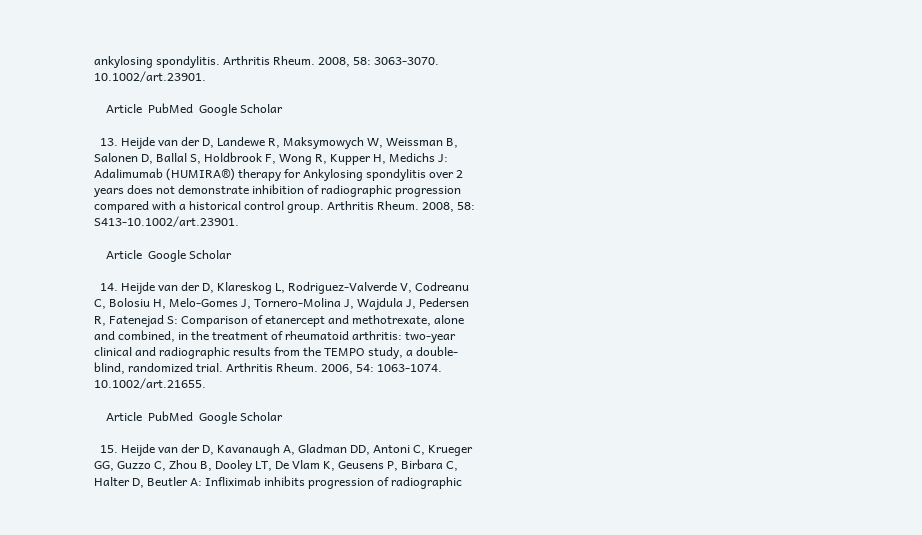ankylosing spondylitis. Arthritis Rheum. 2008, 58: 3063-3070. 10.1002/art.23901.

    Article  PubMed  Google Scholar

  13. Heijde van der D, Landewe R, Maksymowych W, Weissman B, Salonen D, Ballal S, Holdbrook F, Wong R, Kupper H, Medichs J: Adalimumab (HUMIRA®) therapy for Ankylosing spondylitis over 2 years does not demonstrate inhibition of radiographic progression compared with a historical control group. Arthritis Rheum. 2008, 58: S413-10.1002/art.23901.

    Article  Google Scholar

  14. Heijde van der D, Klareskog L, Rodriguez-Valverde V, Codreanu C, Bolosiu H, Melo-Gomes J, Tornero-Molina J, Wajdula J, Pedersen R, Fatenejad S: Comparison of etanercept and methotrexate, alone and combined, in the treatment of rheumatoid arthritis: two-year clinical and radiographic results from the TEMPO study, a double-blind, randomized trial. Arthritis Rheum. 2006, 54: 1063-1074. 10.1002/art.21655.

    Article  PubMed  Google Scholar

  15. Heijde van der D, Kavanaugh A, Gladman DD, Antoni C, Krueger GG, Guzzo C, Zhou B, Dooley LT, De Vlam K, Geusens P, Birbara C, Halter D, Beutler A: Infliximab inhibits progression of radiographic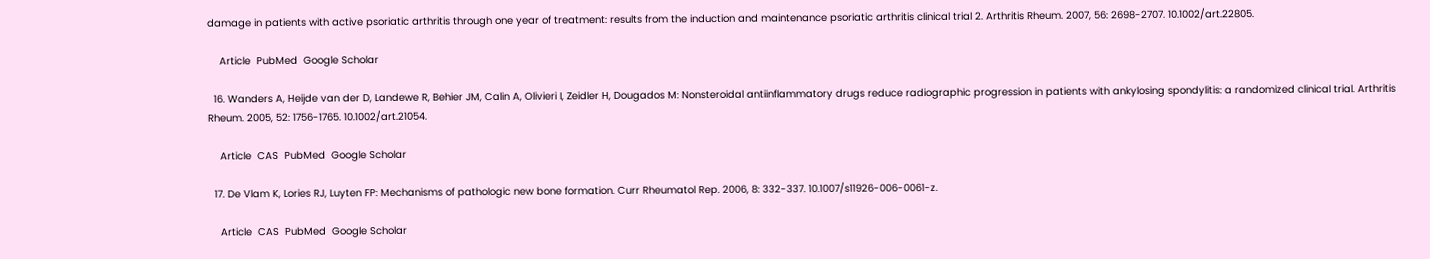damage in patients with active psoriatic arthritis through one year of treatment: results from the induction and maintenance psoriatic arthritis clinical trial 2. Arthritis Rheum. 2007, 56: 2698-2707. 10.1002/art.22805.

    Article  PubMed  Google Scholar

  16. Wanders A, Heijde van der D, Landewe R, Behier JM, Calin A, Olivieri I, Zeidler H, Dougados M: Nonsteroidal antiinflammatory drugs reduce radiographic progression in patients with ankylosing spondylitis: a randomized clinical trial. Arthritis Rheum. 2005, 52: 1756-1765. 10.1002/art.21054.

    Article  CAS  PubMed  Google Scholar

  17. De Vlam K, Lories RJ, Luyten FP: Mechanisms of pathologic new bone formation. Curr Rheumatol Rep. 2006, 8: 332-337. 10.1007/s11926-006-0061-z.

    Article  CAS  PubMed  Google Scholar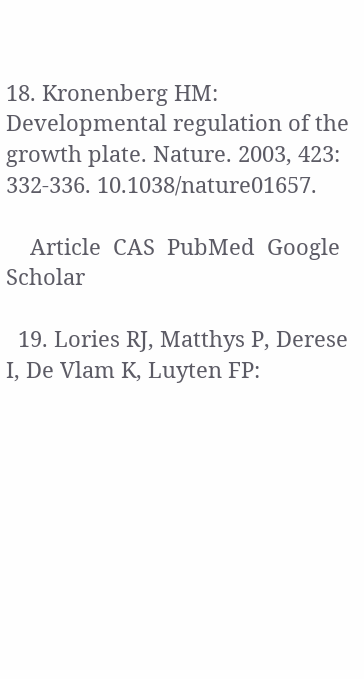18. Kronenberg HM: Developmental regulation of the growth plate. Nature. 2003, 423: 332-336. 10.1038/nature01657.

    Article  CAS  PubMed  Google Scholar

  19. Lories RJ, Matthys P, Derese I, De Vlam K, Luyten FP: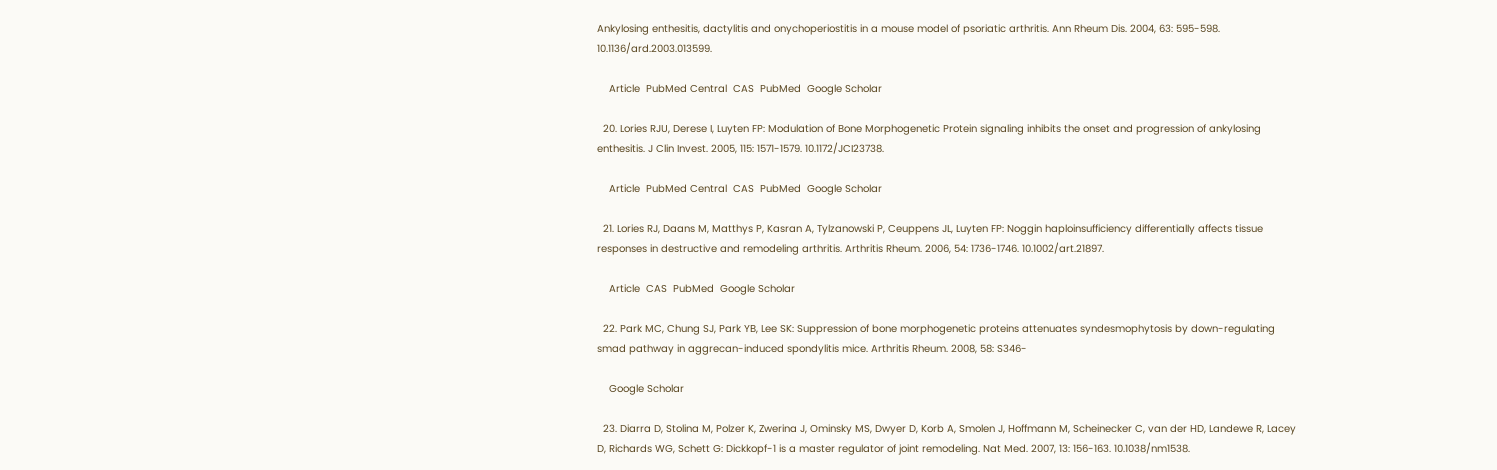Ankylosing enthesitis, dactylitis and onychoperiostitis in a mouse model of psoriatic arthritis. Ann Rheum Dis. 2004, 63: 595-598. 10.1136/ard.2003.013599.

    Article  PubMed Central  CAS  PubMed  Google Scholar

  20. Lories RJU, Derese I, Luyten FP: Modulation of Bone Morphogenetic Protein signaling inhibits the onset and progression of ankylosing enthesitis. J Clin Invest. 2005, 115: 1571-1579. 10.1172/JCI23738.

    Article  PubMed Central  CAS  PubMed  Google Scholar

  21. Lories RJ, Daans M, Matthys P, Kasran A, Tylzanowski P, Ceuppens JL, Luyten FP: Noggin haploinsufficiency differentially affects tissue responses in destructive and remodeling arthritis. Arthritis Rheum. 2006, 54: 1736-1746. 10.1002/art.21897.

    Article  CAS  PubMed  Google Scholar

  22. Park MC, Chung SJ, Park YB, Lee SK: Suppression of bone morphogenetic proteins attenuates syndesmophytosis by down-regulating smad pathway in aggrecan-induced spondylitis mice. Arthritis Rheum. 2008, 58: S346-

    Google Scholar

  23. Diarra D, Stolina M, Polzer K, Zwerina J, Ominsky MS, Dwyer D, Korb A, Smolen J, Hoffmann M, Scheinecker C, van der HD, Landewe R, Lacey D, Richards WG, Schett G: Dickkopf-1 is a master regulator of joint remodeling. Nat Med. 2007, 13: 156-163. 10.1038/nm1538.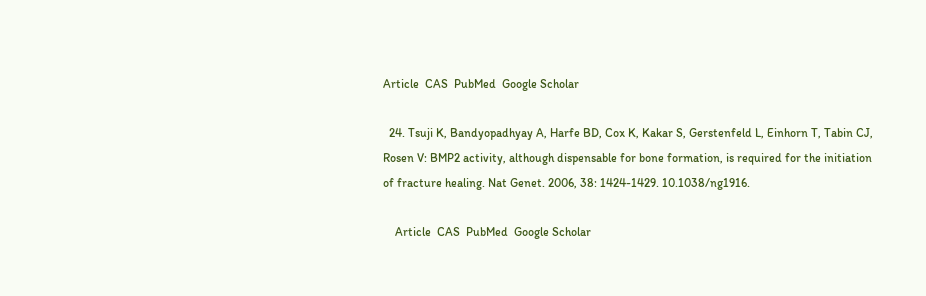Article  CAS  PubMed  Google Scholar

  24. Tsuji K, Bandyopadhyay A, Harfe BD, Cox K, Kakar S, Gerstenfeld L, Einhorn T, Tabin CJ, Rosen V: BMP2 activity, although dispensable for bone formation, is required for the initiation of fracture healing. Nat Genet. 2006, 38: 1424-1429. 10.1038/ng1916.

    Article  CAS  PubMed  Google Scholar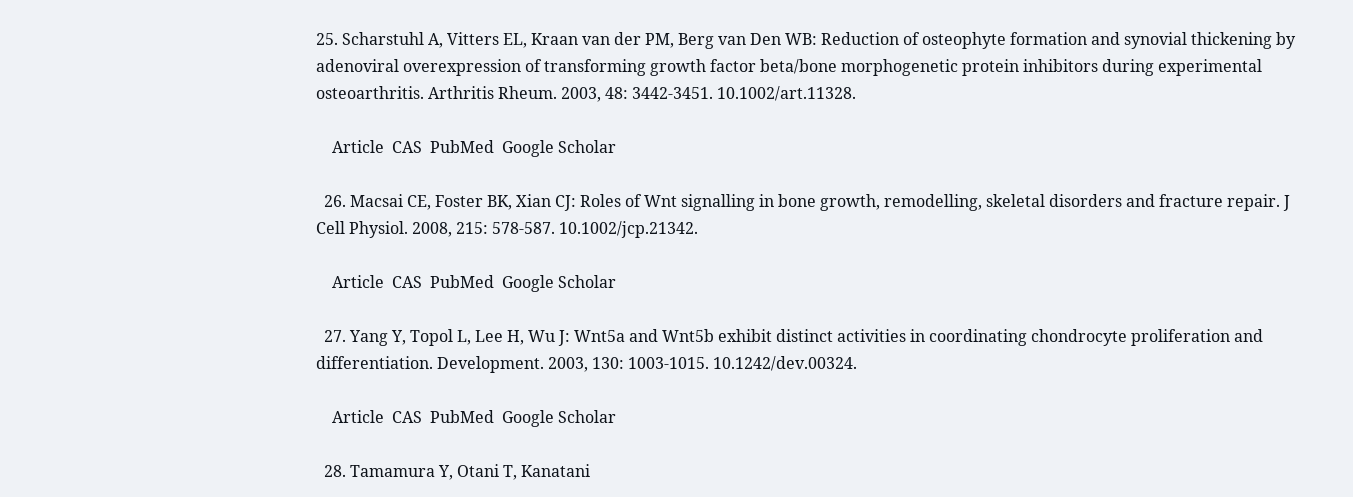25. Scharstuhl A, Vitters EL, Kraan van der PM, Berg van Den WB: Reduction of osteophyte formation and synovial thickening by adenoviral overexpression of transforming growth factor beta/bone morphogenetic protein inhibitors during experimental osteoarthritis. Arthritis Rheum. 2003, 48: 3442-3451. 10.1002/art.11328.

    Article  CAS  PubMed  Google Scholar

  26. Macsai CE, Foster BK, Xian CJ: Roles of Wnt signalling in bone growth, remodelling, skeletal disorders and fracture repair. J Cell Physiol. 2008, 215: 578-587. 10.1002/jcp.21342.

    Article  CAS  PubMed  Google Scholar

  27. Yang Y, Topol L, Lee H, Wu J: Wnt5a and Wnt5b exhibit distinct activities in coordinating chondrocyte proliferation and differentiation. Development. 2003, 130: 1003-1015. 10.1242/dev.00324.

    Article  CAS  PubMed  Google Scholar

  28. Tamamura Y, Otani T, Kanatani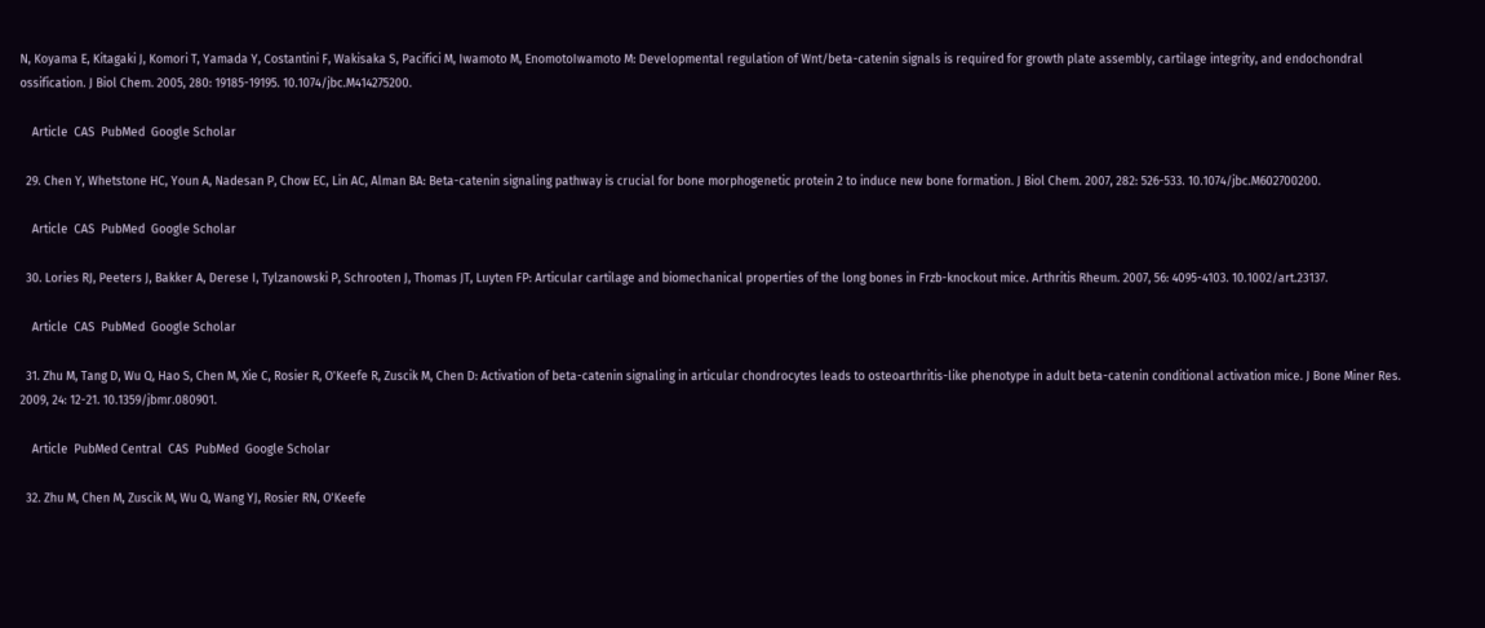N, Koyama E, Kitagaki J, Komori T, Yamada Y, Costantini F, Wakisaka S, Pacifici M, Iwamoto M, EnomotoIwamoto M: Developmental regulation of Wnt/beta-catenin signals is required for growth plate assembly, cartilage integrity, and endochondral ossification. J Biol Chem. 2005, 280: 19185-19195. 10.1074/jbc.M414275200.

    Article  CAS  PubMed  Google Scholar

  29. Chen Y, Whetstone HC, Youn A, Nadesan P, Chow EC, Lin AC, Alman BA: Beta-catenin signaling pathway is crucial for bone morphogenetic protein 2 to induce new bone formation. J Biol Chem. 2007, 282: 526-533. 10.1074/jbc.M602700200.

    Article  CAS  PubMed  Google Scholar

  30. Lories RJ, Peeters J, Bakker A, Derese I, Tylzanowski P, Schrooten J, Thomas JT, Luyten FP: Articular cartilage and biomechanical properties of the long bones in Frzb-knockout mice. Arthritis Rheum. 2007, 56: 4095-4103. 10.1002/art.23137.

    Article  CAS  PubMed  Google Scholar

  31. Zhu M, Tang D, Wu Q, Hao S, Chen M, Xie C, Rosier R, O'Keefe R, Zuscik M, Chen D: Activation of beta-catenin signaling in articular chondrocytes leads to osteoarthritis-like phenotype in adult beta-catenin conditional activation mice. J Bone Miner Res. 2009, 24: 12-21. 10.1359/jbmr.080901.

    Article  PubMed Central  CAS  PubMed  Google Scholar

  32. Zhu M, Chen M, Zuscik M, Wu Q, Wang YJ, Rosier RN, O'Keefe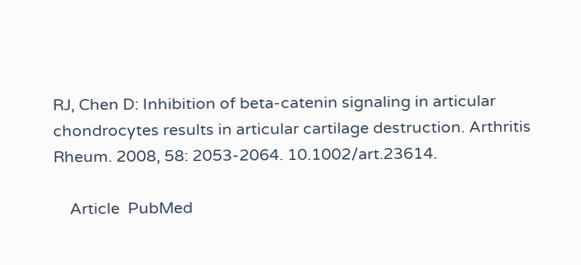RJ, Chen D: Inhibition of beta-catenin signaling in articular chondrocytes results in articular cartilage destruction. Arthritis Rheum. 2008, 58: 2053-2064. 10.1002/art.23614.

    Article  PubMed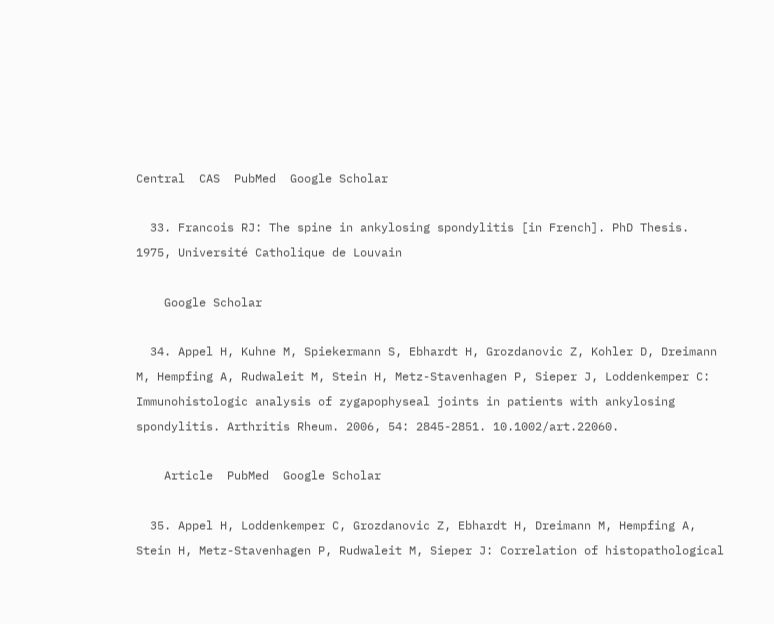Central  CAS  PubMed  Google Scholar

  33. Francois RJ: The spine in ankylosing spondylitis [in French]. PhD Thesis. 1975, Université Catholique de Louvain

    Google Scholar

  34. Appel H, Kuhne M, Spiekermann S, Ebhardt H, Grozdanovic Z, Kohler D, Dreimann M, Hempfing A, Rudwaleit M, Stein H, Metz-Stavenhagen P, Sieper J, Loddenkemper C: Immunohistologic analysis of zygapophyseal joints in patients with ankylosing spondylitis. Arthritis Rheum. 2006, 54: 2845-2851. 10.1002/art.22060.

    Article  PubMed  Google Scholar

  35. Appel H, Loddenkemper C, Grozdanovic Z, Ebhardt H, Dreimann M, Hempfing A, Stein H, Metz-Stavenhagen P, Rudwaleit M, Sieper J: Correlation of histopathological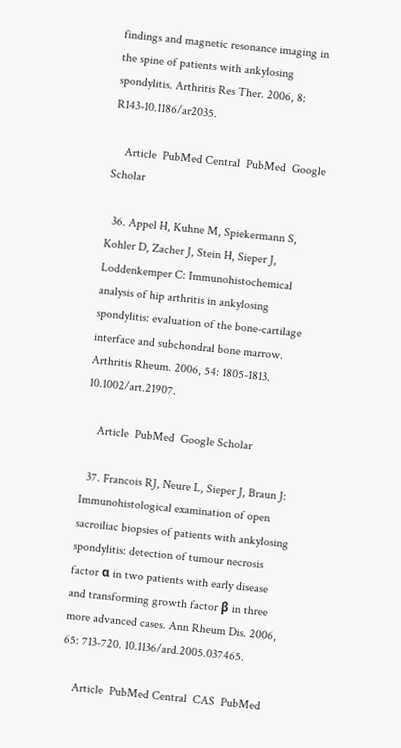findings and magnetic resonance imaging in the spine of patients with ankylosing spondylitis. Arthritis Res Ther. 2006, 8: R143-10.1186/ar2035.

    Article  PubMed Central  PubMed  Google Scholar

  36. Appel H, Kuhne M, Spiekermann S, Kohler D, Zacher J, Stein H, Sieper J, Loddenkemper C: Immunohistochemical analysis of hip arthritis in ankylosing spondylitis: evaluation of the bone-cartilage interface and subchondral bone marrow. Arthritis Rheum. 2006, 54: 1805-1813. 10.1002/art.21907.

    Article  PubMed  Google Scholar

  37. Francois RJ, Neure L, Sieper J, Braun J: Immunohistological examination of open sacroiliac biopsies of patients with ankylosing spondylitis: detection of tumour necrosis factor α in two patients with early disease and transforming growth factor β in three more advanced cases. Ann Rheum Dis. 2006, 65: 713-720. 10.1136/ard.2005.037465.

    Article  PubMed Central  CAS  PubMed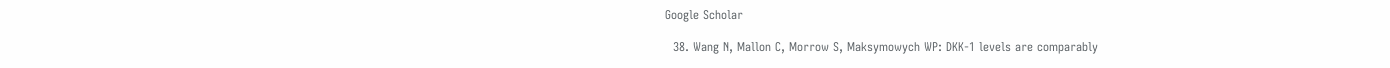Google Scholar

  38. Wang N, Mallon C, Morrow S, Maksymowych WP: DKK-1 levels are comparably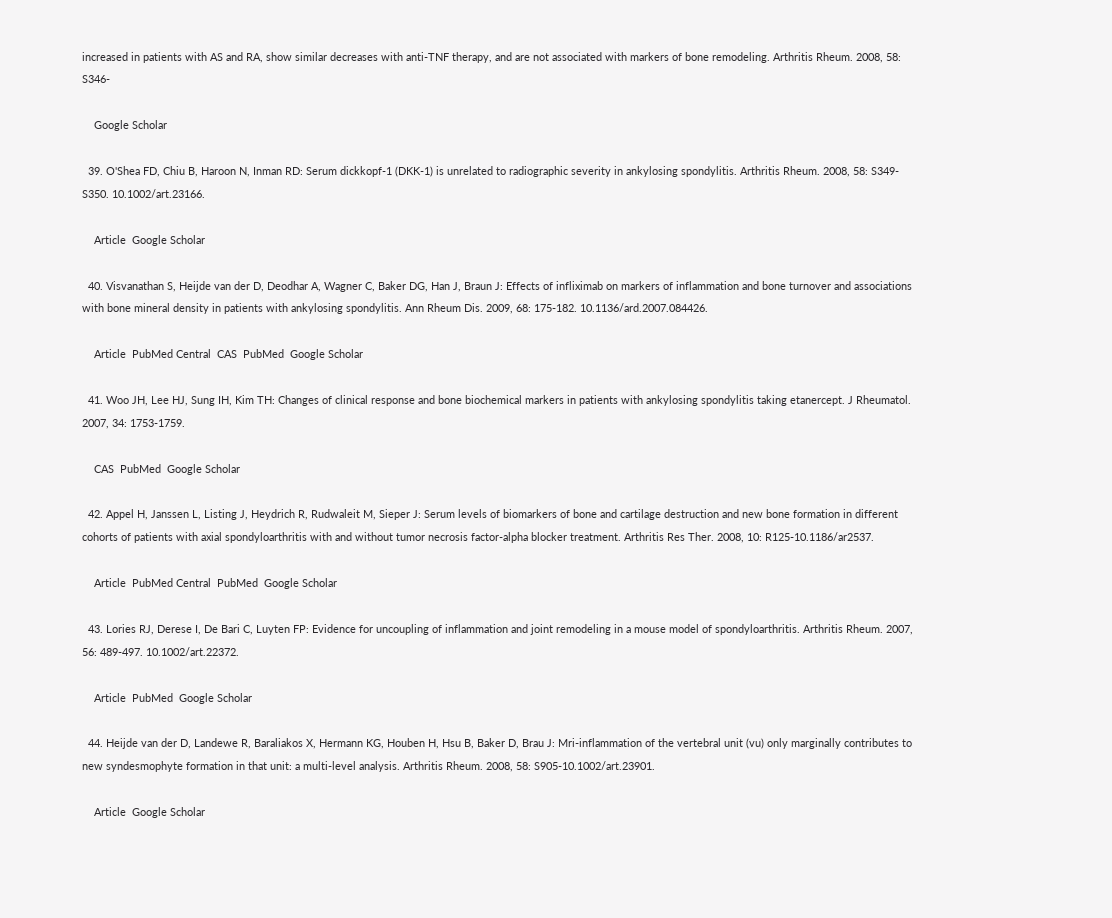increased in patients with AS and RA, show similar decreases with anti-TNF therapy, and are not associated with markers of bone remodeling. Arthritis Rheum. 2008, 58: S346-

    Google Scholar

  39. O'Shea FD, Chiu B, Haroon N, Inman RD: Serum dickkopf-1 (DKK-1) is unrelated to radiographic severity in ankylosing spondylitis. Arthritis Rheum. 2008, 58: S349-S350. 10.1002/art.23166.

    Article  Google Scholar

  40. Visvanathan S, Heijde van der D, Deodhar A, Wagner C, Baker DG, Han J, Braun J: Effects of infliximab on markers of inflammation and bone turnover and associations with bone mineral density in patients with ankylosing spondylitis. Ann Rheum Dis. 2009, 68: 175-182. 10.1136/ard.2007.084426.

    Article  PubMed Central  CAS  PubMed  Google Scholar

  41. Woo JH, Lee HJ, Sung IH, Kim TH: Changes of clinical response and bone biochemical markers in patients with ankylosing spondylitis taking etanercept. J Rheumatol. 2007, 34: 1753-1759.

    CAS  PubMed  Google Scholar

  42. Appel H, Janssen L, Listing J, Heydrich R, Rudwaleit M, Sieper J: Serum levels of biomarkers of bone and cartilage destruction and new bone formation in different cohorts of patients with axial spondyloarthritis with and without tumor necrosis factor-alpha blocker treatment. Arthritis Res Ther. 2008, 10: R125-10.1186/ar2537.

    Article  PubMed Central  PubMed  Google Scholar

  43. Lories RJ, Derese I, De Bari C, Luyten FP: Evidence for uncoupling of inflammation and joint remodeling in a mouse model of spondyloarthritis. Arthritis Rheum. 2007, 56: 489-497. 10.1002/art.22372.

    Article  PubMed  Google Scholar

  44. Heijde van der D, Landewe R, Baraliakos X, Hermann KG, Houben H, Hsu B, Baker D, Brau J: Mri-inflammation of the vertebral unit (vu) only marginally contributes to new syndesmophyte formation in that unit: a multi-level analysis. Arthritis Rheum. 2008, 58: S905-10.1002/art.23901.

    Article  Google Scholar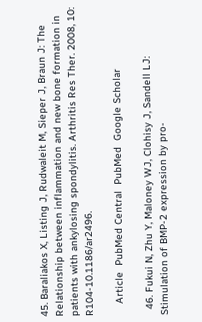45. Baraliakos X, Listing J, Rudwaleit M, Sieper J, Braun J: The Relationship between inflammation and new bone formation in patients with ankylosing spondylitis. Arthritis Res Ther. 2008, 10: R104-10.1186/ar2496.

    Article  PubMed Central  PubMed  Google Scholar

  46. Fukui N, Zhu Y, Maloney WJ, Clohisy J, Sandell LJ: Stimulation of BMP-2 expression by pro-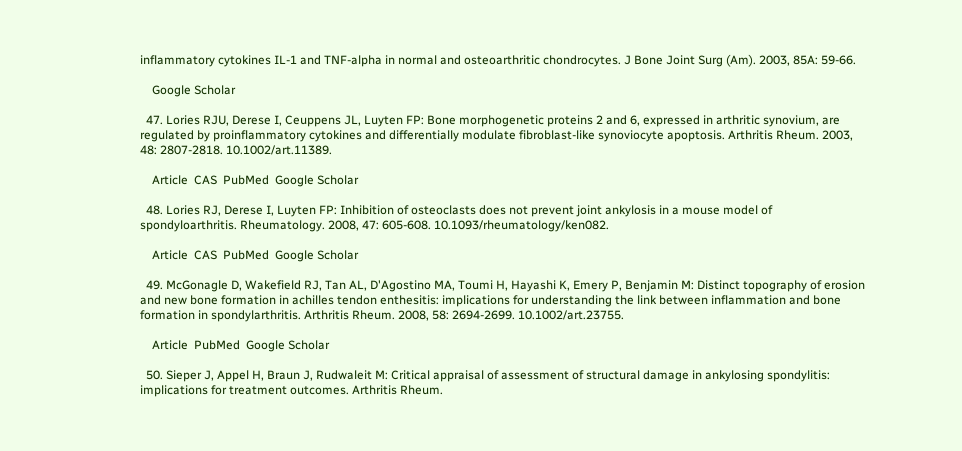inflammatory cytokines IL-1 and TNF-alpha in normal and osteoarthritic chondrocytes. J Bone Joint Surg (Am). 2003, 85A: 59-66.

    Google Scholar

  47. Lories RJU, Derese I, Ceuppens JL, Luyten FP: Bone morphogenetic proteins 2 and 6, expressed in arthritic synovium, are regulated by proinflammatory cytokines and differentially modulate fibroblast-like synoviocyte apoptosis. Arthritis Rheum. 2003, 48: 2807-2818. 10.1002/art.11389.

    Article  CAS  PubMed  Google Scholar

  48. Lories RJ, Derese I, Luyten FP: Inhibition of osteoclasts does not prevent joint ankylosis in a mouse model of spondyloarthritis. Rheumatology. 2008, 47: 605-608. 10.1093/rheumatology/ken082.

    Article  CAS  PubMed  Google Scholar

  49. McGonagle D, Wakefield RJ, Tan AL, D'Agostino MA, Toumi H, Hayashi K, Emery P, Benjamin M: Distinct topography of erosion and new bone formation in achilles tendon enthesitis: implications for understanding the link between inflammation and bone formation in spondylarthritis. Arthritis Rheum. 2008, 58: 2694-2699. 10.1002/art.23755.

    Article  PubMed  Google Scholar

  50. Sieper J, Appel H, Braun J, Rudwaleit M: Critical appraisal of assessment of structural damage in ankylosing spondylitis: implications for treatment outcomes. Arthritis Rheum.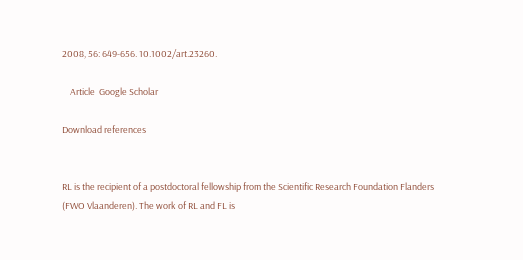2008, 56: 649-656. 10.1002/art.23260.

    Article  Google Scholar

Download references


RL is the recipient of a postdoctoral fellowship from the Scientific Research Foundation Flanders (FWO Vlaanderen). The work of RL and FL is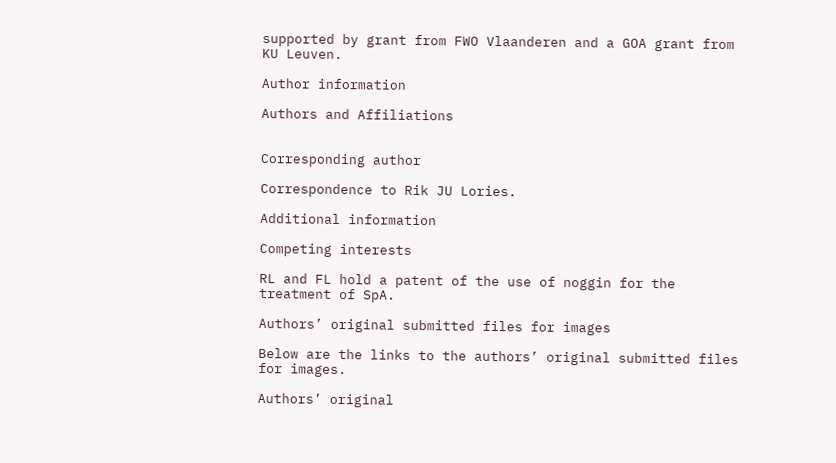supported by grant from FWO Vlaanderen and a GOA grant from KU Leuven.

Author information

Authors and Affiliations


Corresponding author

Correspondence to Rik JU Lories.

Additional information

Competing interests

RL and FL hold a patent of the use of noggin for the treatment of SpA.

Authors’ original submitted files for images

Below are the links to the authors’ original submitted files for images.

Authors’ original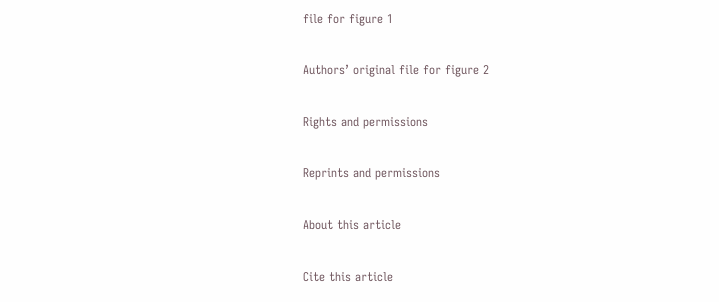file for figure 1

Authors’ original file for figure 2

Rights and permissions

Reprints and permissions

About this article

Cite this article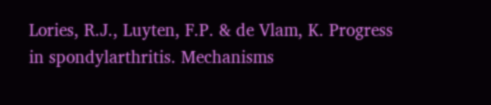Lories, R.J., Luyten, F.P. & de Vlam, K. Progress in spondylarthritis. Mechanisms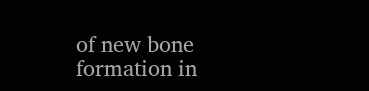of new bone formation in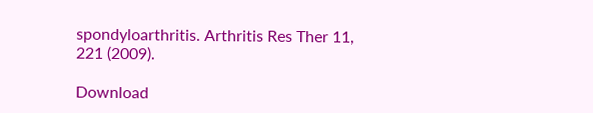spondyloarthritis. Arthritis Res Ther 11, 221 (2009).

Download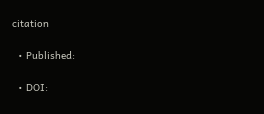citation

  • Published:

  • DOI: